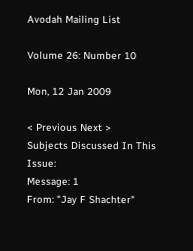Avodah Mailing List

Volume 26: Number 10

Mon, 12 Jan 2009

< Previous Next >
Subjects Discussed In This Issue:
Message: 1
From: "Jay F Shachter"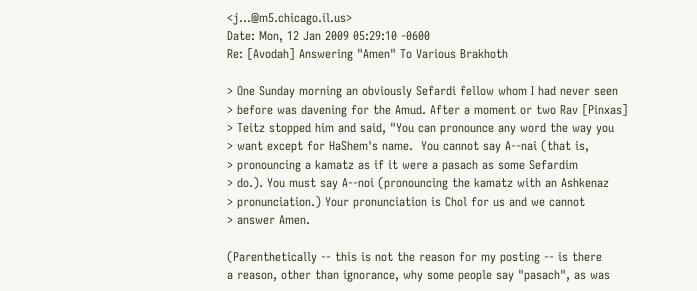<j...@m5.chicago.il.us>
Date: Mon, 12 Jan 2009 05:29:10 -0600
Re: [Avodah] Answering "Amen" To Various Brakhoth

> One Sunday morning an obviously Sefardi fellow whom I had never seen
> before was davening for the Amud. After a moment or two Rav [Pinxas]
> Teitz stopped him and said, "You can pronounce any word the way you
> want except for HaShem's name.  You cannot say A--nai (that is,
> pronouncing a kamatz as if it were a pasach as some Sefardim
> do.). You must say A--noi (pronouncing the kamatz with an Ashkenaz
> pronunciation.) Your pronunciation is Chol for us and we cannot
> answer Amen.

(Parenthetically -- this is not the reason for my posting -- is there
a reason, other than ignorance, why some people say "pasach", as was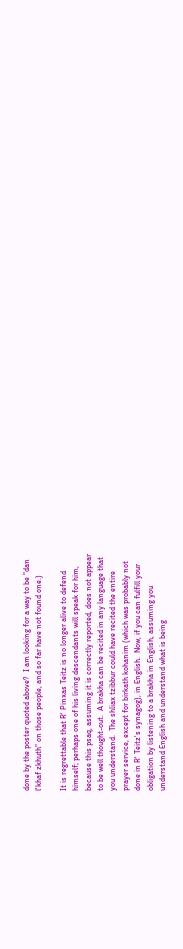done by the poster quoted above?  I am looking for a way to be "dan
l'khaf zkhuth" on those people, and so far have not found one.)

It is regrettable that R' Pinxas Teitz is no longer alive to defend
himself; perhaps one of his living descendants will speak for him,
because this psaq, assuming it is correctly reported, does not appear
to be well thought-out.  A brakha can be recited in any language that
you understand.  The shliax tzibbur could have recited the entire
prayer service, except for birkath kohanim (which was probably not
done in R' Teitz's synagog), in English.  Now, if you can fulfill your
obligation by listening to a brakha in English, assuming you
understand English and understand what is being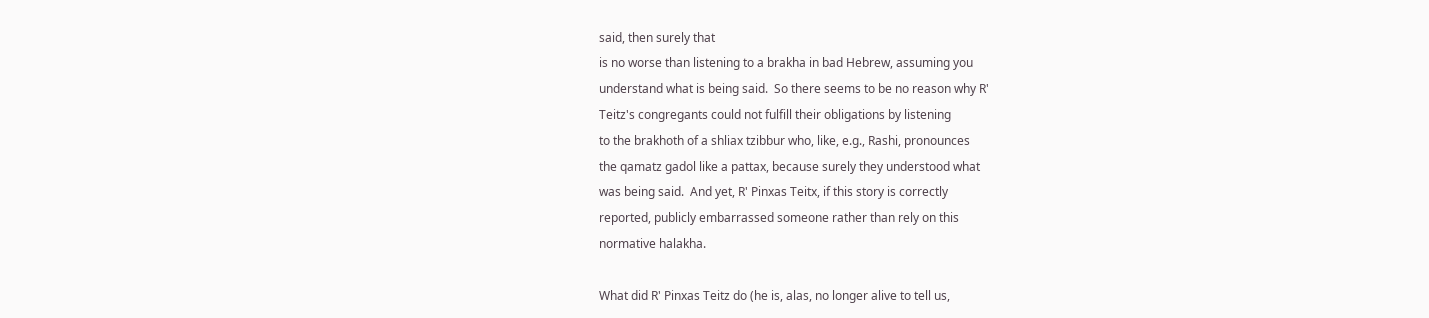said, then surely that
is no worse than listening to a brakha in bad Hebrew, assuming you
understand what is being said.  So there seems to be no reason why R'
Teitz's congregants could not fulfill their obligations by listening
to the brakhoth of a shliax tzibbur who, like, e.g., Rashi, pronounces
the qamatz gadol like a pattax, because surely they understood what
was being said.  And yet, R' Pinxas Teitx, if this story is correctly
reported, publicly embarrassed someone rather than rely on this
normative halakha.

What did R' Pinxas Teitz do (he is, alas, no longer alive to tell us,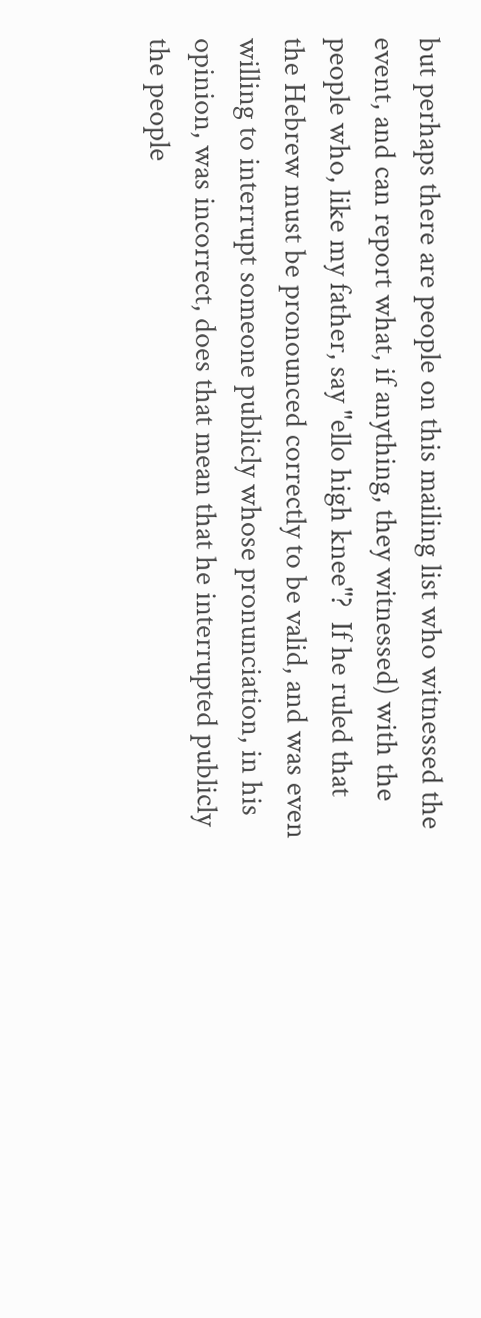but perhaps there are people on this mailing list who witnessed the
event, and can report what, if anything, they witnessed) with the
people who, like my father, say "ello high knee"?  If he ruled that
the Hebrew must be pronounced correctly to be valid, and was even
willing to interrupt someone publicly whose pronunciation, in his
opinion, was incorrect, does that mean that he interrupted publicly
the people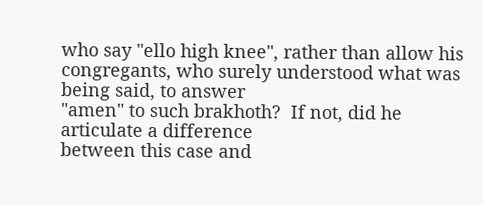who say "ello high knee", rather than allow his
congregants, who surely understood what was being said, to answer
"amen" to such brakhoth?  If not, did he articulate a difference
between this case and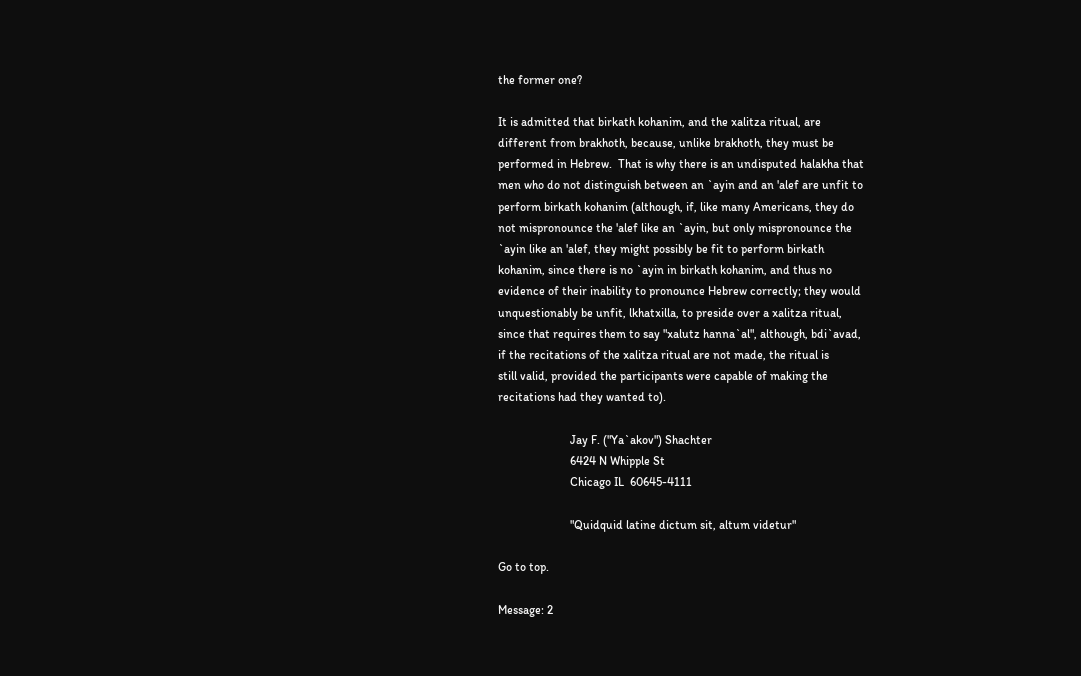the former one?

It is admitted that birkath kohanim, and the xalitza ritual, are
different from brakhoth, because, unlike brakhoth, they must be
performed in Hebrew.  That is why there is an undisputed halakha that
men who do not distinguish between an `ayin and an 'alef are unfit to
perform birkath kohanim (although, if, like many Americans, they do
not mispronounce the 'alef like an `ayin, but only mispronounce the
`ayin like an 'alef, they might possibly be fit to perform birkath
kohanim, since there is no `ayin in birkath kohanim, and thus no
evidence of their inability to pronounce Hebrew correctly; they would
unquestionably be unfit, lkhatxilla, to preside over a xalitza ritual,
since that requires them to say "xalutz hanna`al", although, bdi`avad,
if the recitations of the xalitza ritual are not made, the ritual is
still valid, provided the participants were capable of making the
recitations had they wanted to).

                        Jay F. ("Ya`akov") Shachter
                        6424 N Whipple St
                        Chicago IL  60645-4111

                        "Quidquid latine dictum sit, altum videtur"

Go to top.

Message: 2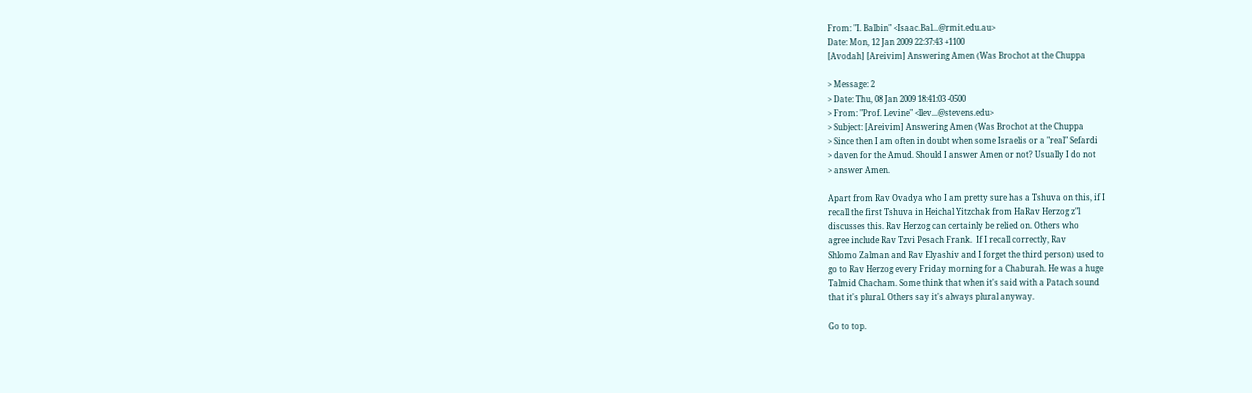From: "I. Balbin" <Isaac.Bal...@rmit.edu.au>
Date: Mon, 12 Jan 2009 22:37:43 +1100
[Avodah] [Areivim] Answering Amen (Was Brochot at the Chuppa

> Message: 2
> Date: Thu, 08 Jan 2009 18:41:03 -0500
> From: "Prof. Levine" <llev...@stevens.edu>
> Subject: [Areivim] Answering Amen (Was Brochot at the Chuppa
> Since then I am often in doubt when some Israelis or a "real" Sefardi
> daven for the Amud. Should I answer Amen or not? Usually I do not
> answer Amen.

Apart from Rav Ovadya who I am pretty sure has a Tshuva on this, if I
recall the first Tshuva in Heichal Yitzchak from HaRav Herzog z"l
discusses this. Rav Herzog can certainly be relied on. Others who
agree include Rav Tzvi Pesach Frank.  If I recall correctly, Rav
Shlomo Zalman and Rav Elyashiv and I forget the third person) used to
go to Rav Herzog every Friday morning for a Chaburah. He was a huge
Talmid Chacham. Some think that when it's said with a Patach sound
that it's plural. Others say it's always plural anyway.

Go to top.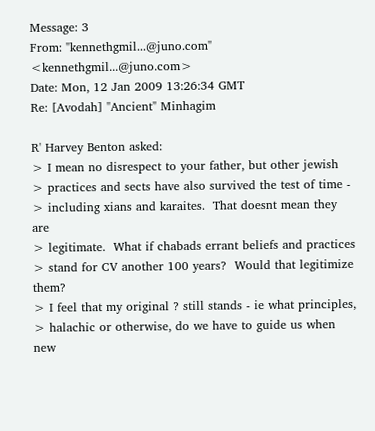Message: 3
From: "kennethgmil...@juno.com" <kennethgmil...@juno.com>
Date: Mon, 12 Jan 2009 13:26:34 GMT
Re: [Avodah] "Ancient" Minhagim

R' Harvey Benton asked:
> I mean no disrespect to your father, but other jewish
> practices and sects have also survived the test of time -
> including xians and karaites.  That doesnt mean they are
> legitimate.  What if chabads errant beliefs and practices
> stand for CV another 100 years?  Would that legitimize them?
> I feel that my original ? still stands - ie what principles,
> halachic or otherwise, do we have to guide us when new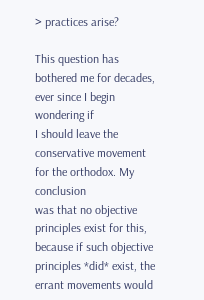> practices arise?

This question has bothered me for decades, ever since I begin wondering if
I should leave the conservative movement for the orthodox. My conclusion
was that no objective principles exist for this, because if such objective
principles *did* exist, the errant movements would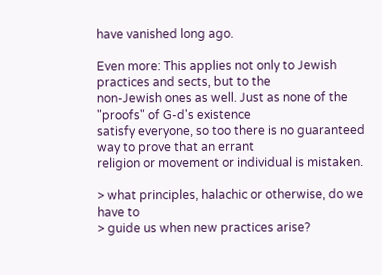have vanished long ago.

Even more: This applies not only to Jewish practices and sects, but to the
non-Jewish ones as well. Just as none of the "proofs" of G-d's existence
satisfy everyone, so too there is no guaranteed way to prove that an errant
religion or movement or individual is mistaken.

> what principles, halachic or otherwise, do we have to
> guide us when new practices arise?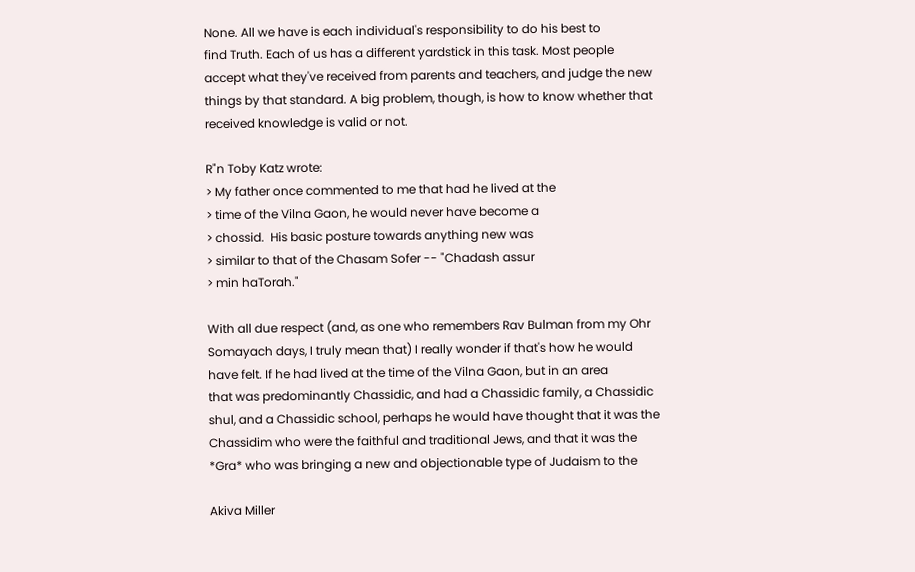None. All we have is each individual's responsibility to do his best to
find Truth. Each of us has a different yardstick in this task. Most people
accept what they've received from parents and teachers, and judge the new
things by that standard. A big problem, though, is how to know whether that
received knowledge is valid or not.

R"n Toby Katz wrote:
> My father once commented to me that had he lived at the
> time of the Vilna Gaon, he would never have become a
> chossid.  His basic posture towards anything new was
> similar to that of the Chasam Sofer -- "Chadash assur
> min haTorah."

With all due respect (and, as one who remembers Rav Bulman from my Ohr
Somayach days, I truly mean that) I really wonder if that's how he would
have felt. If he had lived at the time of the Vilna Gaon, but in an area
that was predominantly Chassidic, and had a Chassidic family, a Chassidic
shul, and a Chassidic school, perhaps he would have thought that it was the
Chassidim who were the faithful and traditional Jews, and that it was the
*Gra* who was bringing a new and objectionable type of Judaism to the

Akiva Miller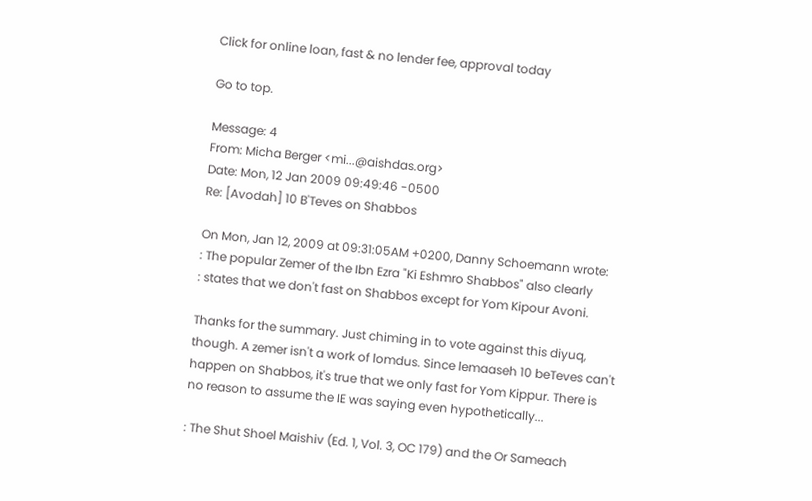Click for online loan, fast & no lender fee, approval today

Go to top.

Message: 4
From: Micha Berger <mi...@aishdas.org>
Date: Mon, 12 Jan 2009 09:49:46 -0500
Re: [Avodah] 10 B'Teves on Shabbos

On Mon, Jan 12, 2009 at 09:31:05AM +0200, Danny Schoemann wrote:
: The popular Zemer of the Ibn Ezra "Ki Eshmro Shabbos" also clearly
: states that we don't fast on Shabbos except for Yom Kipour Avoni.

Thanks for the summary. Just chiming in to vote against this diyuq,
though. A zemer isn't a work of lomdus. Since lemaaseh 10 beTeves can't
happen on Shabbos, it's true that we only fast for Yom Kippur. There is
no reason to assume the IE was saying even hypothetically...

: The Shut Shoel Maishiv (Ed. 1, Vol. 3, OC 179) and the Or Sameach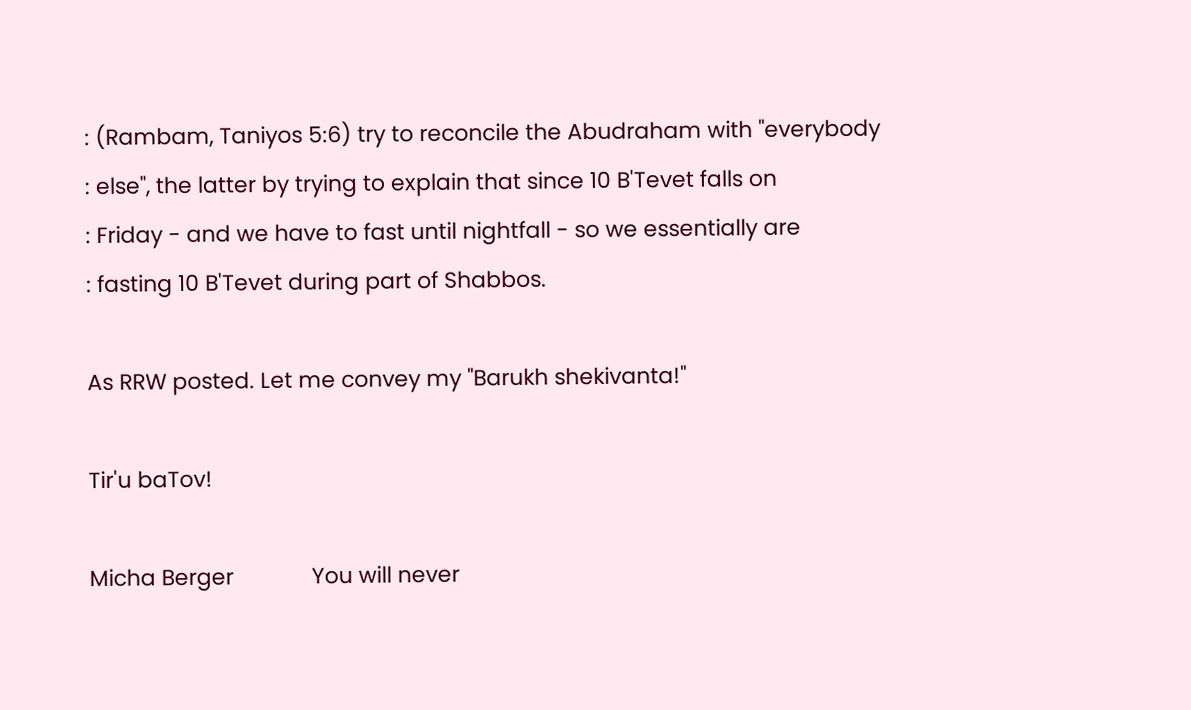: (Rambam, Taniyos 5:6) try to reconcile the Abudraham with "everybody
: else", the latter by trying to explain that since 10 B'Tevet falls on
: Friday - and we have to fast until nightfall - so we essentially are
: fasting 10 B'Tevet during part of Shabbos.

As RRW posted. Let me convey my "Barukh shekivanta!"

Tir'u baTov!

Micha Berger             You will never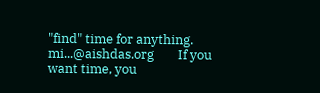"find" time for anything.
mi...@aishdas.org        If you want time, you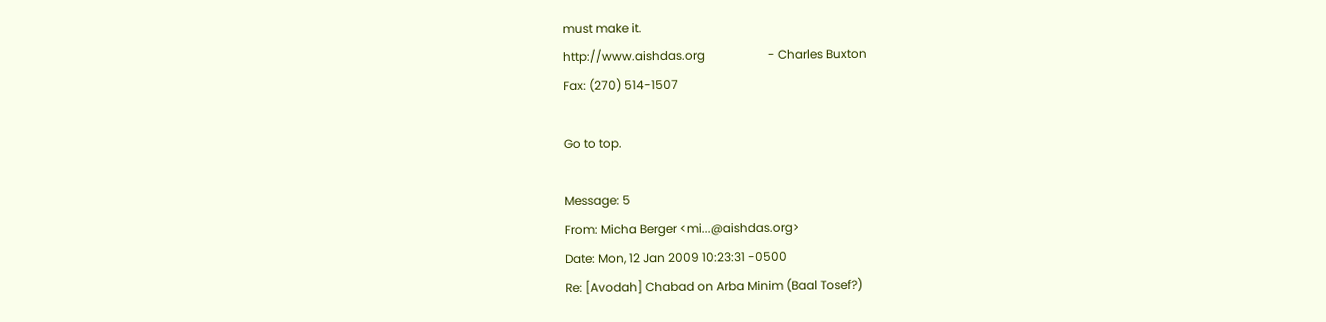must make it.
http://www.aishdas.org                     - Charles Buxton
Fax: (270) 514-1507

Go to top.

Message: 5
From: Micha Berger <mi...@aishdas.org>
Date: Mon, 12 Jan 2009 10:23:31 -0500
Re: [Avodah] Chabad on Arba Minim (Baal Tosef?)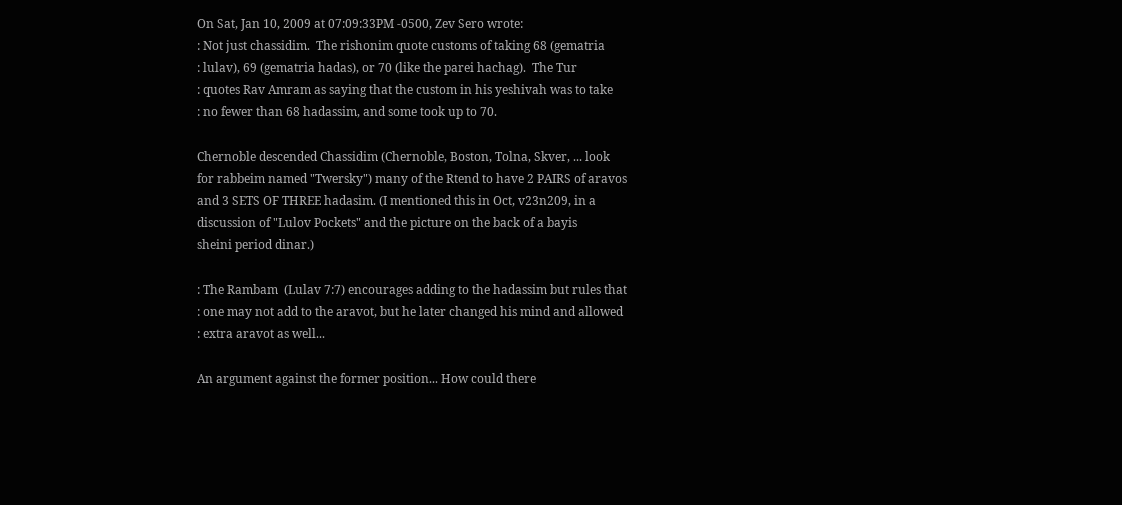On Sat, Jan 10, 2009 at 07:09:33PM -0500, Zev Sero wrote:
: Not just chassidim.  The rishonim quote customs of taking 68 (gematria
: lulav), 69 (gematria hadas), or 70 (like the parei hachag).  The Tur
: quotes Rav Amram as saying that the custom in his yeshivah was to take
: no fewer than 68 hadassim, and some took up to 70.

Chernoble descended Chassidim (Chernoble, Boston, Tolna, Skver, ... look
for rabbeim named "Twersky") many of the Rtend to have 2 PAIRS of aravos
and 3 SETS OF THREE hadasim. (I mentioned this in Oct, v23n209, in a
discussion of "Lulov Pockets" and the picture on the back of a bayis
sheini period dinar.)

: The Rambam  (Lulav 7:7) encourages adding to the hadassim but rules that
: one may not add to the aravot, but he later changed his mind and allowed
: extra aravot as well...

An argument against the former position... How could there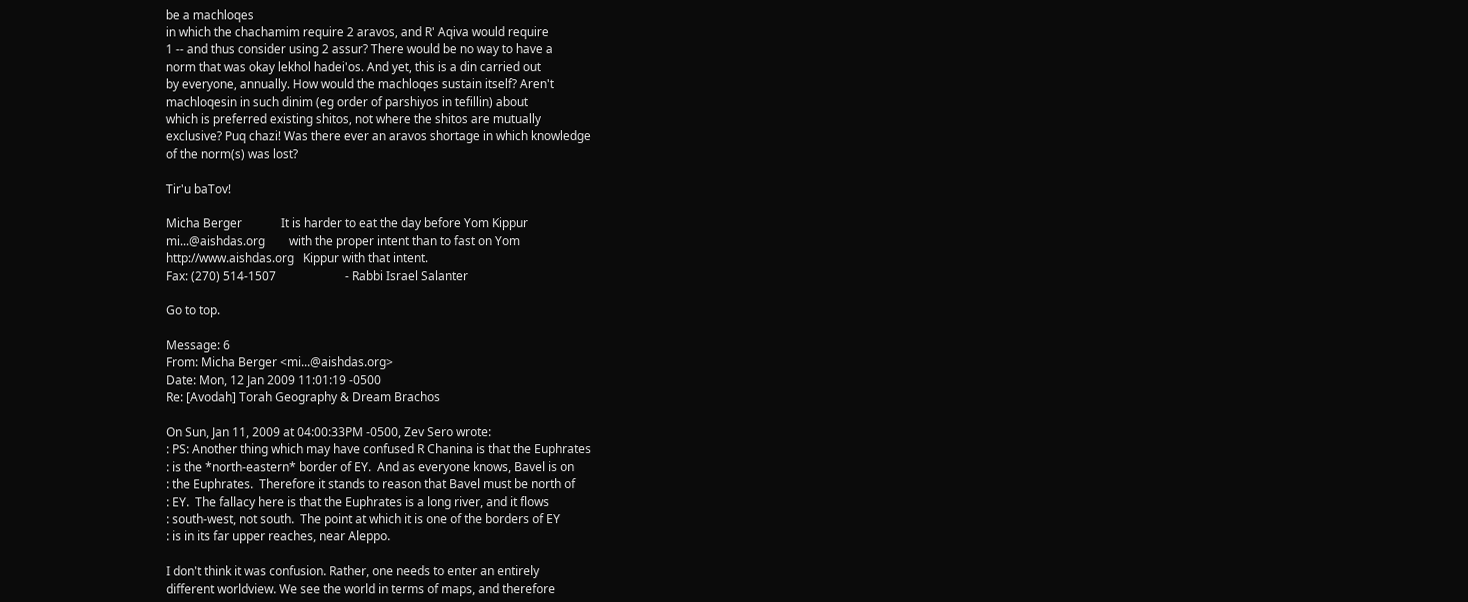be a machloqes
in which the chachamim require 2 aravos, and R' Aqiva would require
1 -- and thus consider using 2 assur? There would be no way to have a
norm that was okay lekhol hadei'os. And yet, this is a din carried out
by everyone, annually. How would the machloqes sustain itself? Aren't
machloqesin in such dinim (eg order of parshiyos in tefillin) about
which is preferred existing shitos, not where the shitos are mutually
exclusive? Puq chazi! Was there ever an aravos shortage in which knowledge
of the norm(s) was lost?

Tir'u baTov!

Micha Berger             It is harder to eat the day before Yom Kippur
mi...@aishdas.org        with the proper intent than to fast on Yom
http://www.aishdas.org   Kippur with that intent.
Fax: (270) 514-1507                       - Rabbi Israel Salanter

Go to top.

Message: 6
From: Micha Berger <mi...@aishdas.org>
Date: Mon, 12 Jan 2009 11:01:19 -0500
Re: [Avodah] Torah Geography & Dream Brachos

On Sun, Jan 11, 2009 at 04:00:33PM -0500, Zev Sero wrote:
: PS: Another thing which may have confused R Chanina is that the Euphrates
: is the *north-eastern* border of EY.  And as everyone knows, Bavel is on
: the Euphrates.  Therefore it stands to reason that Bavel must be north of
: EY.  The fallacy here is that the Euphrates is a long river, and it flows
: south-west, not south.  The point at which it is one of the borders of EY
: is in its far upper reaches, near Aleppo.

I don't think it was confusion. Rather, one needs to enter an entirely
different worldview. We see the world in terms of maps, and therefore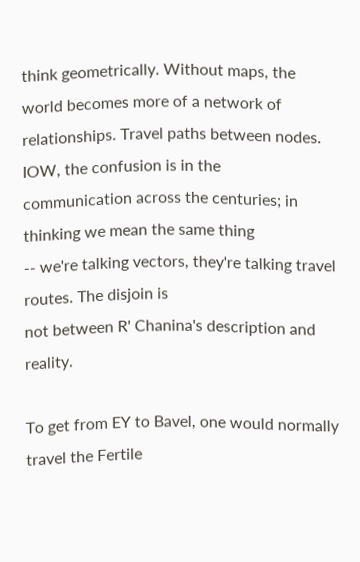think geometrically. Without maps, the world becomes more of a network of
relationships. Travel paths between nodes. IOW, the confusion is in the
communication across the centuries; in thinking we mean the same thing
-- we're talking vectors, they're talking travel routes. The disjoin is
not between R' Chanina's description and reality.

To get from EY to Bavel, one would normally travel the Fertile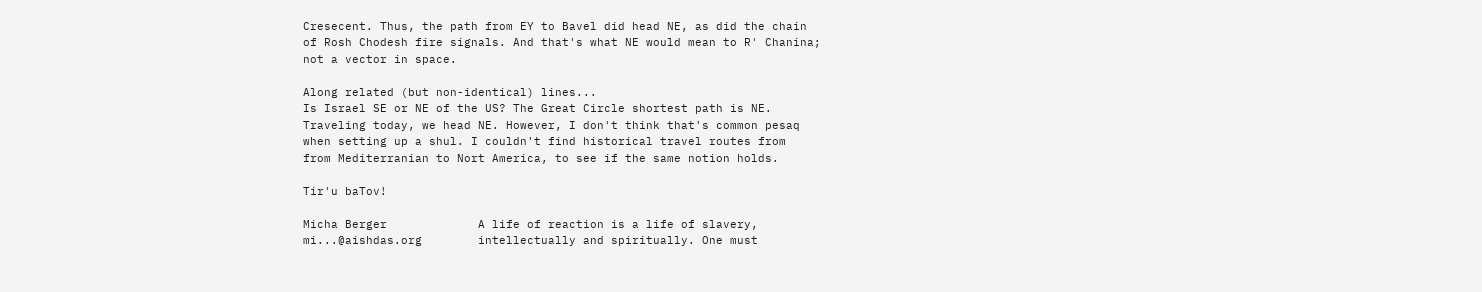Cresecent. Thus, the path from EY to Bavel did head NE, as did the chain
of Rosh Chodesh fire signals. And that's what NE would mean to R' Chanina;
not a vector in space.

Along related (but non-identical) lines...
Is Israel SE or NE of the US? The Great Circle shortest path is NE.
Traveling today, we head NE. However, I don't think that's common pesaq
when setting up a shul. I couldn't find historical travel routes from
from Mediterranian to Nort America, to see if the same notion holds.

Tir'u baTov!

Micha Berger             A life of reaction is a life of slavery,
mi...@aishdas.org        intellectually and spiritually. One must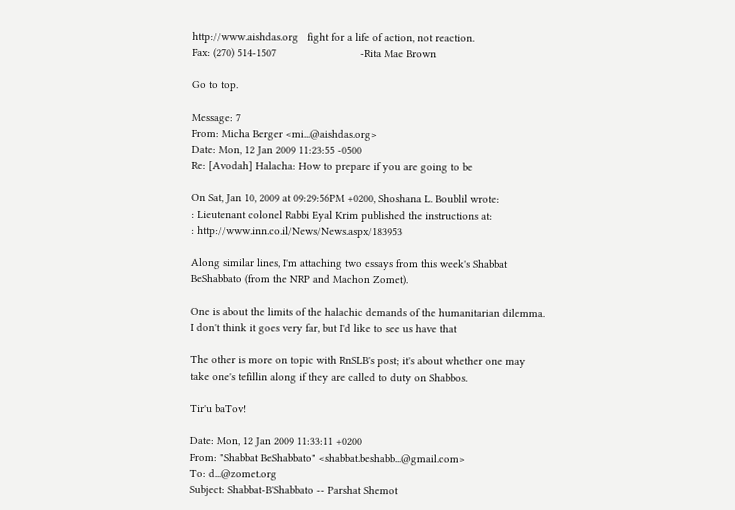http://www.aishdas.org   fight for a life of action, not reaction.
Fax: (270) 514-1507                            -Rita Mae Brown

Go to top.

Message: 7
From: Micha Berger <mi...@aishdas.org>
Date: Mon, 12 Jan 2009 11:23:55 -0500
Re: [Avodah] Halacha: How to prepare if you are going to be

On Sat, Jan 10, 2009 at 09:29:56PM +0200, Shoshana L. Boublil wrote:
: Lieutenant colonel Rabbi Eyal Krim published the instructions at:
: http://www.inn.co.il/News/News.aspx/183953

Along similar lines, I'm attaching two essays from this week's Shabbat
BeShabbato (from the NRP and Machon Zomet).

One is about the limits of the halachic demands of the humanitarian dilemma.
I don't think it goes very far, but I'd like to see us have that

The other is more on topic with RnSLB's post; it's about whether one may
take one's tefillin along if they are called to duty on Shabbos.

Tir'u baTov!

Date: Mon, 12 Jan 2009 11:33:11 +0200
From: "Shabbat BeShabbato" <shabbat.beshabb...@gmail.com>
To: d...@zomet.org
Subject: Shabbat-B'Shabbato -- Parshat Shemot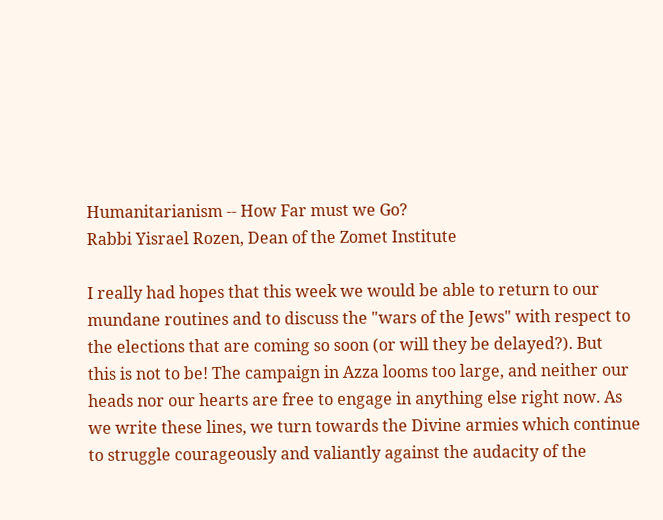Humanitarianism -- How Far must we Go?
Rabbi Yisrael Rozen, Dean of the Zomet Institute

I really had hopes that this week we would be able to return to our
mundane routines and to discuss the "wars of the Jews" with respect to
the elections that are coming so soon (or will they be delayed?). But
this is not to be! The campaign in Azza looms too large, and neither our
heads nor our hearts are free to engage in anything else right now. As
we write these lines, we turn towards the Divine armies which continue
to struggle courageously and valiantly against the audacity of the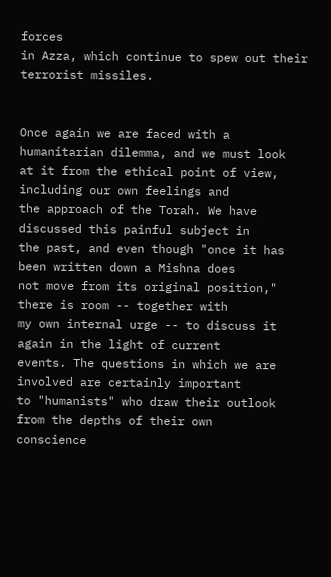forces
in Azza, which continue to spew out their terrorist missiles.


Once again we are faced with a humanitarian dilemma, and we must look
at it from the ethical point of view, including our own feelings and
the approach of the Torah. We have discussed this painful subject in
the past, and even though "once it has been written down a Mishna does
not move from its original position," there is room -- together with
my own internal urge -- to discuss it again in the light of current
events. The questions in which we are involved are certainly important
to "humanists" who draw their outlook from the depths of their own
conscience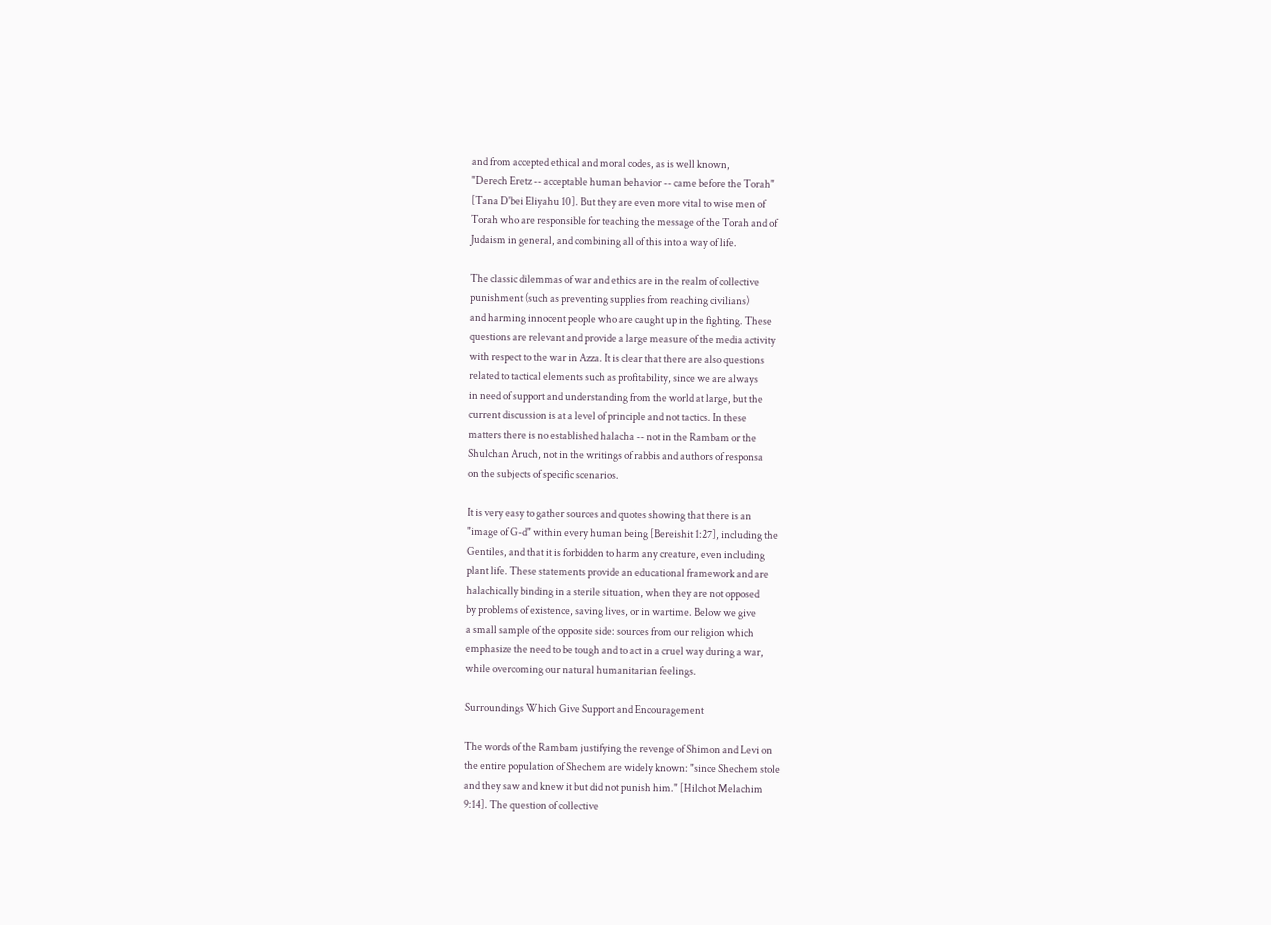and from accepted ethical and moral codes, as is well known,
"Derech Eretz -- acceptable human behavior -- came before the Torah"
[Tana D'bei Eliyahu 10]. But they are even more vital to wise men of
Torah who are responsible for teaching the message of the Torah and of
Judaism in general, and combining all of this into a way of life.

The classic dilemmas of war and ethics are in the realm of collective
punishment (such as preventing supplies from reaching civilians)
and harming innocent people who are caught up in the fighting. These
questions are relevant and provide a large measure of the media activity
with respect to the war in Azza. It is clear that there are also questions
related to tactical elements such as profitability, since we are always
in need of support and understanding from the world at large, but the
current discussion is at a level of principle and not tactics. In these
matters there is no established halacha -- not in the Rambam or the
Shulchan Aruch, not in the writings of rabbis and authors of responsa
on the subjects of specific scenarios.

It is very easy to gather sources and quotes showing that there is an
"image of G-d" within every human being [Bereishit 1:27], including the
Gentiles, and that it is forbidden to harm any creature, even including
plant life. These statements provide an educational framework and are
halachically binding in a sterile situation, when they are not opposed
by problems of existence, saving lives, or in wartime. Below we give
a small sample of the opposite side: sources from our religion which
emphasize the need to be tough and to act in a cruel way during a war,
while overcoming our natural humanitarian feelings.

Surroundings Which Give Support and Encouragement

The words of the Rambam justifying the revenge of Shimon and Levi on
the entire population of Shechem are widely known: "since Shechem stole
and they saw and knew it but did not punish him." [Hilchot Melachim
9:14]. The question of collective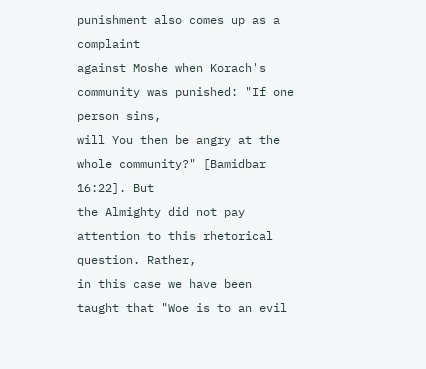punishment also comes up as a complaint
against Moshe when Korach's community was punished: "If one person sins,
will You then be angry at the whole community?" [Bamidbar 16:22]. But
the Almighty did not pay attention to this rhetorical question. Rather,
in this case we have been taught that "Woe is to an evil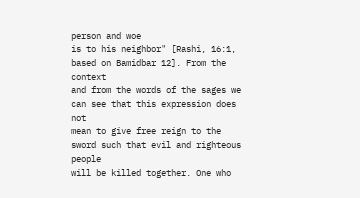person and woe
is to his neighbor" [Rashi, 16:1, based on Bamidbar 12]. From the context
and from the words of the sages we can see that this expression does not
mean to give free reign to the sword such that evil and righteous people
will be killed together. One who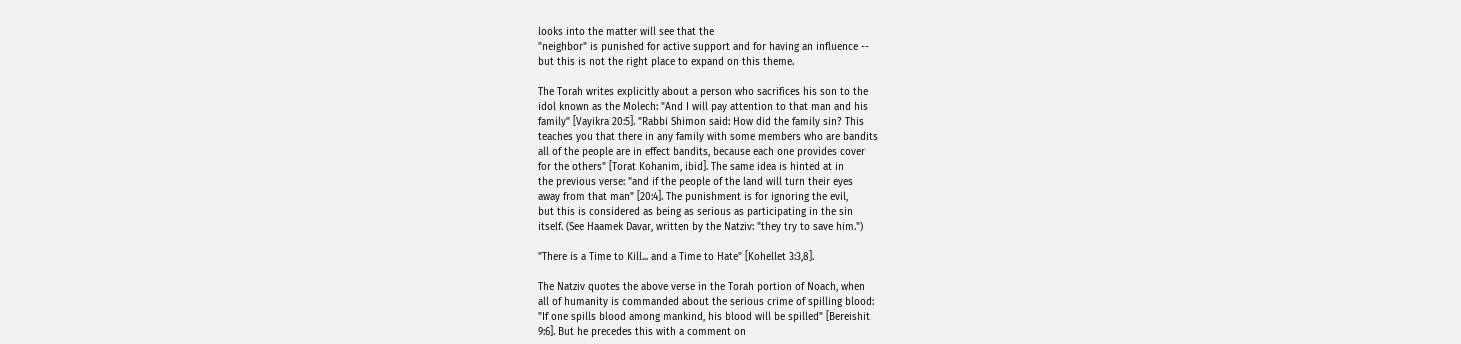looks into the matter will see that the
"neighbor" is punished for active support and for having an influence --
but this is not the right place to expand on this theme.

The Torah writes explicitly about a person who sacrifices his son to the
idol known as the Molech: "And I will pay attention to that man and his
family" [Vayikra 20:5]. "Rabbi Shimon said: How did the family sin? This
teaches you that there in any family with some members who are bandits
all of the people are in effect bandits, because each one provides cover
for the others" [Torat Kohanim, ibid]. The same idea is hinted at in
the previous verse: "and if the people of the land will turn their eyes
away from that man" [20:4]. The punishment is for ignoring the evil,
but this is considered as being as serious as participating in the sin
itself. (See Haamek Davar, written by the Natziv: "they try to save him.")

"There is a Time to Kill... and a Time to Hate" [Kohellet 3:3,8].

The Natziv quotes the above verse in the Torah portion of Noach, when
all of humanity is commanded about the serious crime of spilling blood:
"If one spills blood among mankind, his blood will be spilled" [Bereishit
9:6]. But he precedes this with a comment on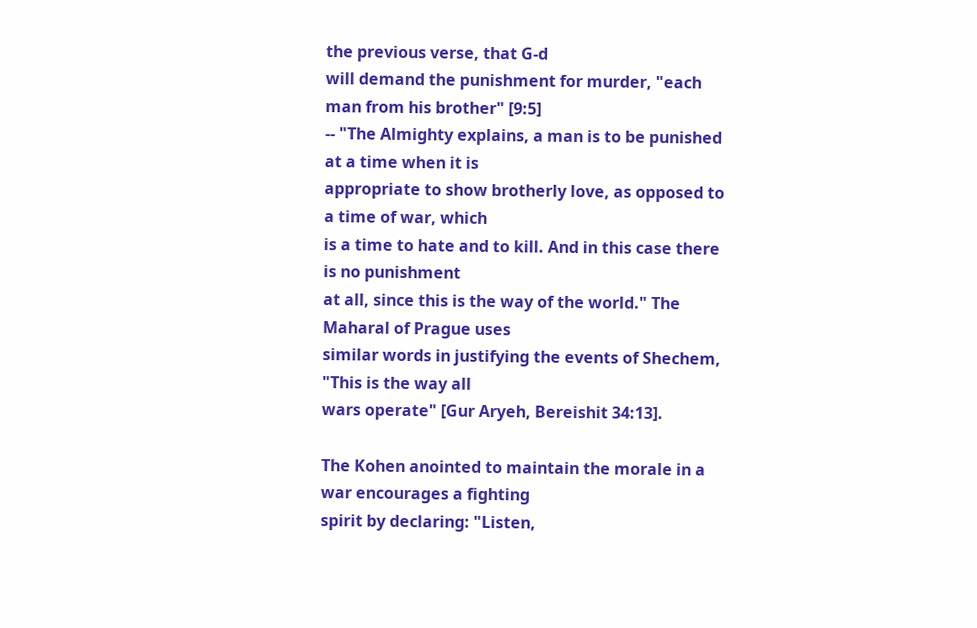the previous verse, that G-d
will demand the punishment for murder, "each man from his brother" [9:5]
-- "The Almighty explains, a man is to be punished at a time when it is
appropriate to show brotherly love, as opposed to a time of war, which
is a time to hate and to kill. And in this case there is no punishment
at all, since this is the way of the world." The Maharal of Prague uses
similar words in justifying the events of Shechem, "This is the way all
wars operate" [Gur Aryeh, Bereishit 34:13].

The Kohen anointed to maintain the morale in a war encourages a fighting
spirit by declaring: "Listen,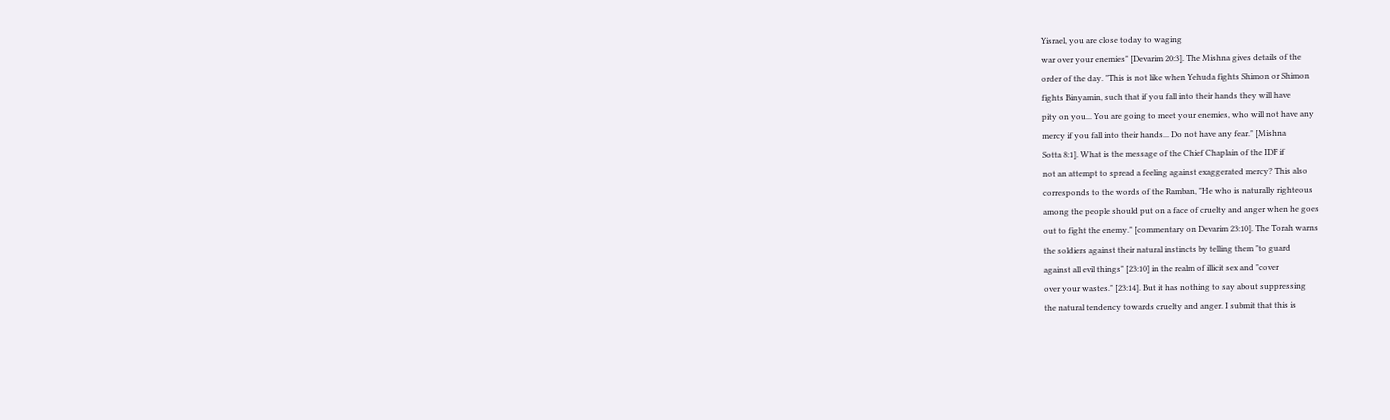Yisrael, you are close today to waging
war over your enemies" [Devarim 20:3]. The Mishna gives details of the
order of the day. "This is not like when Yehuda fights Shimon or Shimon
fights Binyamin, such that if you fall into their hands they will have
pity on you... You are going to meet your enemies, who will not have any
mercy if you fall into their hands... Do not have any fear." [Mishna
Sotta 8:1]. What is the message of the Chief Chaplain of the IDF if
not an attempt to spread a feeling against exaggerated mercy? This also
corresponds to the words of the Ramban, "He who is naturally righteous
among the people should put on a face of cruelty and anger when he goes
out to fight the enemy." [commentary on Devarim 23:10]. The Torah warns
the soldiers against their natural instincts by telling them "to guard
against all evil things" [23:10] in the realm of illicit sex and "cover
over your wastes." [23:14]. But it has nothing to say about suppressing
the natural tendency towards cruelty and anger. I submit that this is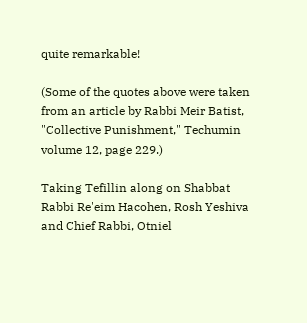quite remarkable!

(Some of the quotes above were taken from an article by Rabbi Meir Batist,
"Collective Punishment," Techumin volume 12, page 229.)

Taking Tefillin along on Shabbat
Rabbi Re'eim Hacohen, Rosh Yeshiva and Chief Rabbi, Otniel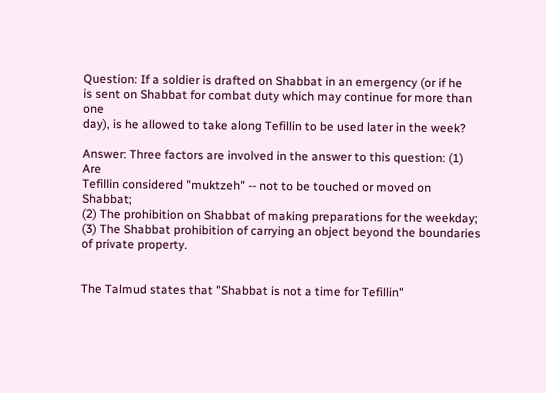Question: If a soldier is drafted on Shabbat in an emergency (or if he
is sent on Shabbat for combat duty which may continue for more than one
day), is he allowed to take along Tefillin to be used later in the week?

Answer: Three factors are involved in the answer to this question: (1) Are
Tefillin considered "muktzeh" -- not to be touched or moved on Shabbat;
(2) The prohibition on Shabbat of making preparations for the weekday;
(3) The Shabbat prohibition of carrying an object beyond the boundaries
of private property.


The Talmud states that "Shabbat is not a time for Tefillin"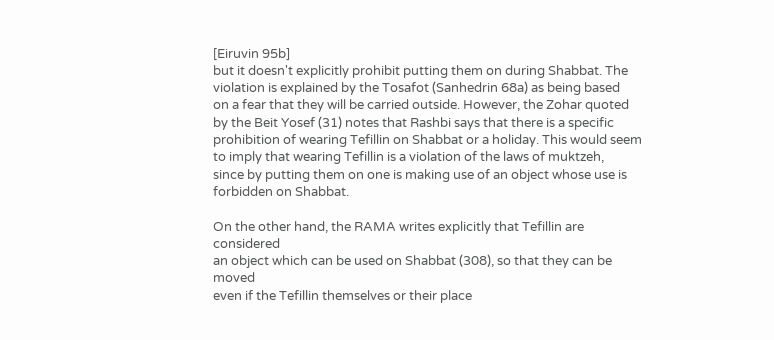[Eiruvin 95b]
but it doesn't explicitly prohibit putting them on during Shabbat. The
violation is explained by the Tosafot (Sanhedrin 68a) as being based
on a fear that they will be carried outside. However, the Zohar quoted
by the Beit Yosef (31) notes that Rashbi says that there is a specific
prohibition of wearing Tefillin on Shabbat or a holiday. This would seem
to imply that wearing Tefillin is a violation of the laws of muktzeh,
since by putting them on one is making use of an object whose use is
forbidden on Shabbat.

On the other hand, the RAMA writes explicitly that Tefillin are considered
an object which can be used on Shabbat (308), so that they can be moved
even if the Tefillin themselves or their place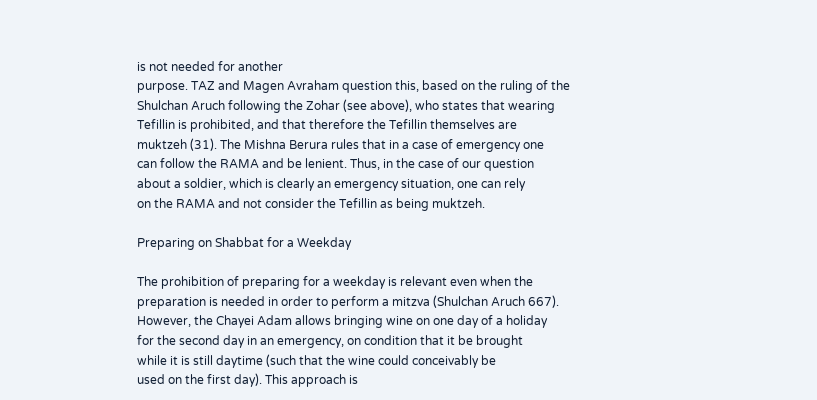is not needed for another
purpose. TAZ and Magen Avraham question this, based on the ruling of the
Shulchan Aruch following the Zohar (see above), who states that wearing
Tefillin is prohibited, and that therefore the Tefillin themselves are
muktzeh (31). The Mishna Berura rules that in a case of emergency one
can follow the RAMA and be lenient. Thus, in the case of our question
about a soldier, which is clearly an emergency situation, one can rely
on the RAMA and not consider the Tefillin as being muktzeh.

Preparing on Shabbat for a Weekday

The prohibition of preparing for a weekday is relevant even when the
preparation is needed in order to perform a mitzva (Shulchan Aruch 667).
However, the Chayei Adam allows bringing wine on one day of a holiday
for the second day in an emergency, on condition that it be brought
while it is still daytime (such that the wine could conceivably be
used on the first day). This approach is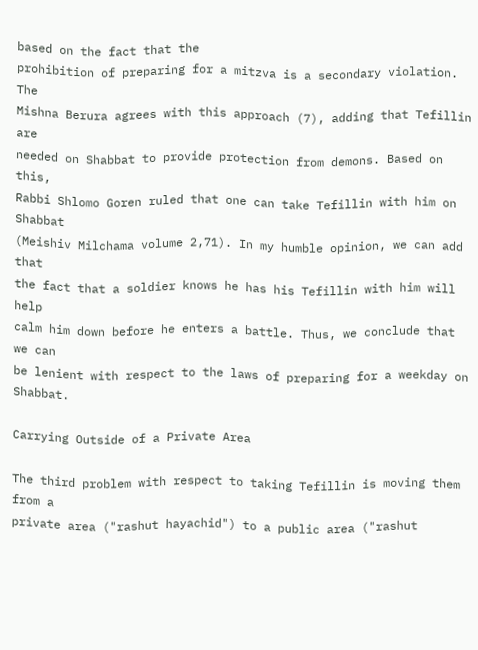based on the fact that the
prohibition of preparing for a mitzva is a secondary violation. The
Mishna Berura agrees with this approach (7), adding that Tefillin are
needed on Shabbat to provide protection from demons. Based on this,
Rabbi Shlomo Goren ruled that one can take Tefillin with him on Shabbat
(Meishiv Milchama volume 2,71). In my humble opinion, we can add that
the fact that a soldier knows he has his Tefillin with him will help
calm him down before he enters a battle. Thus, we conclude that we can
be lenient with respect to the laws of preparing for a weekday on Shabbat.

Carrying Outside of a Private Area

The third problem with respect to taking Tefillin is moving them from a
private area ("rashut hayachid") to a public area ("rashut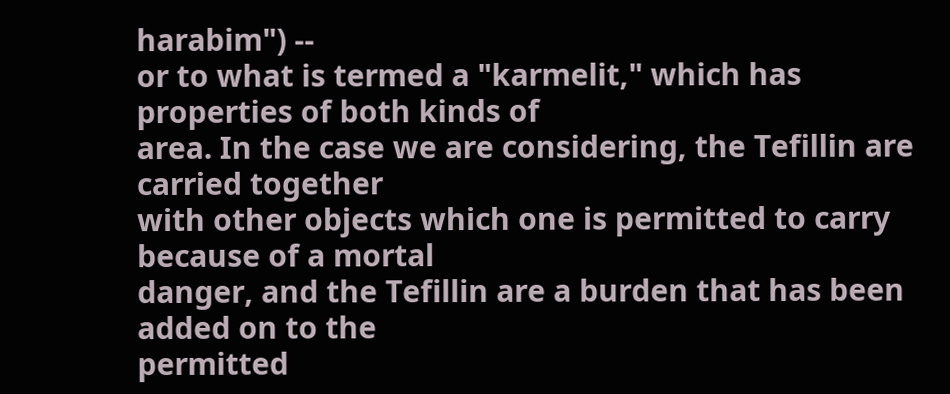harabim") --
or to what is termed a "karmelit," which has properties of both kinds of
area. In the case we are considering, the Tefillin are carried together
with other objects which one is permitted to carry because of a mortal
danger, and the Tefillin are a burden that has been added on to the
permitted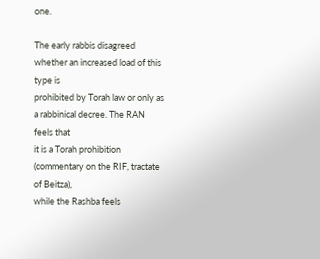one.

The early rabbis disagreed whether an increased load of this type is
prohibited by Torah law or only as a rabbinical decree. The RAN feels that
it is a Torah prohibition (commentary on the RIF, tractate of Beitza),
while the Rashba feels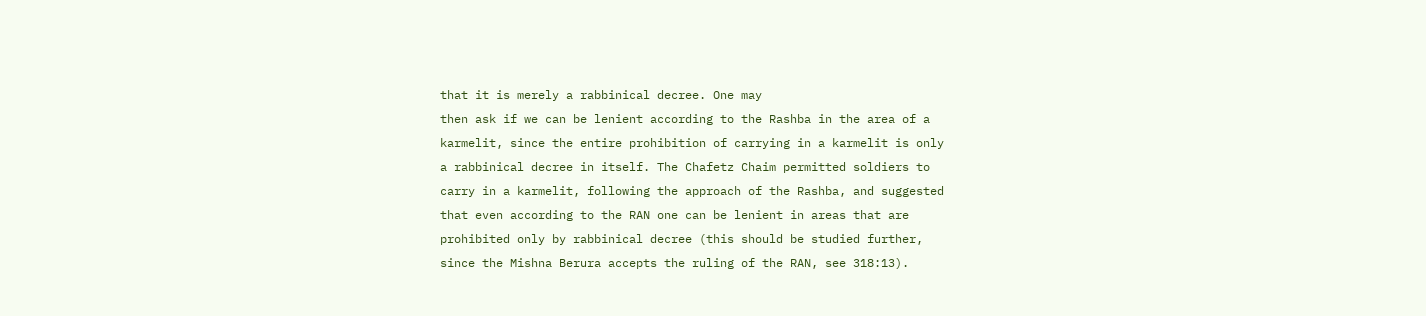that it is merely a rabbinical decree. One may
then ask if we can be lenient according to the Rashba in the area of a
karmelit, since the entire prohibition of carrying in a karmelit is only
a rabbinical decree in itself. The Chafetz Chaim permitted soldiers to
carry in a karmelit, following the approach of the Rashba, and suggested
that even according to the RAN one can be lenient in areas that are
prohibited only by rabbinical decree (this should be studied further,
since the Mishna Berura accepts the ruling of the RAN, see 318:13).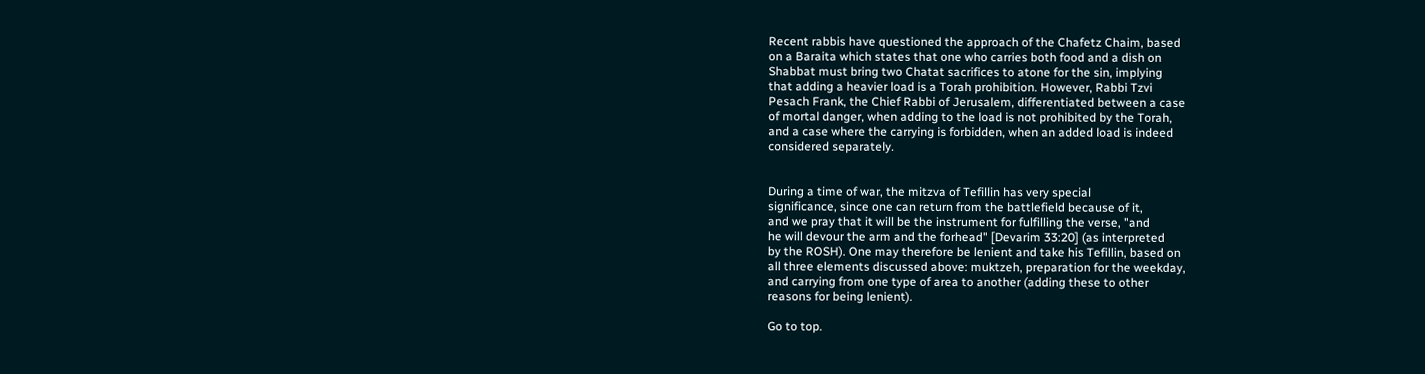Recent rabbis have questioned the approach of the Chafetz Chaim, based
on a Baraita which states that one who carries both food and a dish on
Shabbat must bring two Chatat sacrifices to atone for the sin, implying
that adding a heavier load is a Torah prohibition. However, Rabbi Tzvi
Pesach Frank, the Chief Rabbi of Jerusalem, differentiated between a case
of mortal danger, when adding to the load is not prohibited by the Torah,
and a case where the carrying is forbidden, when an added load is indeed
considered separately.


During a time of war, the mitzva of Tefillin has very special
significance, since one can return from the battlefield because of it,
and we pray that it will be the instrument for fulfilling the verse, "and
he will devour the arm and the forhead" [Devarim 33:20] (as interpreted
by the ROSH). One may therefore be lenient and take his Tefillin, based on
all three elements discussed above: muktzeh, preparation for the weekday,
and carrying from one type of area to another (adding these to other
reasons for being lenient).

Go to top.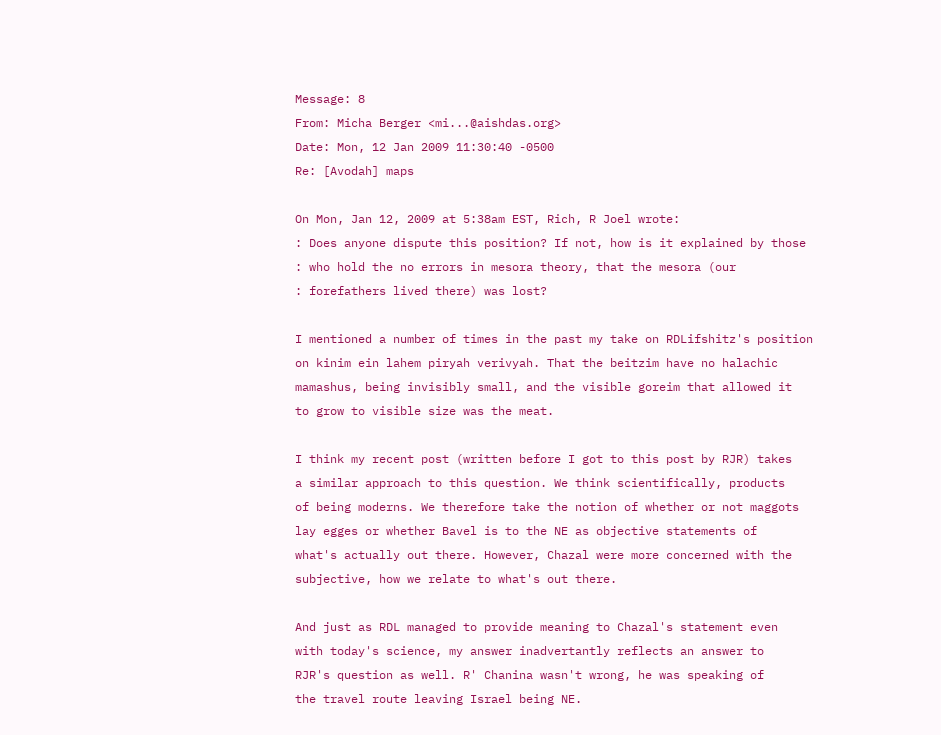Message: 8
From: Micha Berger <mi...@aishdas.org>
Date: Mon, 12 Jan 2009 11:30:40 -0500
Re: [Avodah] maps

On Mon, Jan 12, 2009 at 5:38am EST, Rich, R Joel wrote:
: Does anyone dispute this position? If not, how is it explained by those
: who hold the no errors in mesora theory, that the mesora (our
: forefathers lived there) was lost?

I mentioned a number of times in the past my take on RDLifshitz's position
on kinim ein lahem piryah verivyah. That the beitzim have no halachic
mamashus, being invisibly small, and the visible goreim that allowed it
to grow to visible size was the meat.

I think my recent post (written before I got to this post by RJR) takes
a similar approach to this question. We think scientifically, products
of being moderns. We therefore take the notion of whether or not maggots
lay egges or whether Bavel is to the NE as objective statements of
what's actually out there. However, Chazal were more concerned with the
subjective, how we relate to what's out there.

And just as RDL managed to provide meaning to Chazal's statement even
with today's science, my answer inadvertantly reflects an answer to
RJR's question as well. R' Chanina wasn't wrong, he was speaking of
the travel route leaving Israel being NE.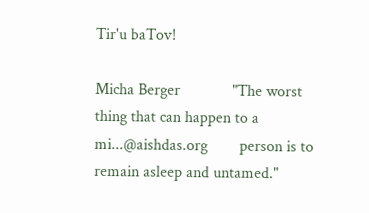Tir'u baTov!

Micha Berger             "The worst thing that can happen to a
mi...@aishdas.org        person is to remain asleep and untamed."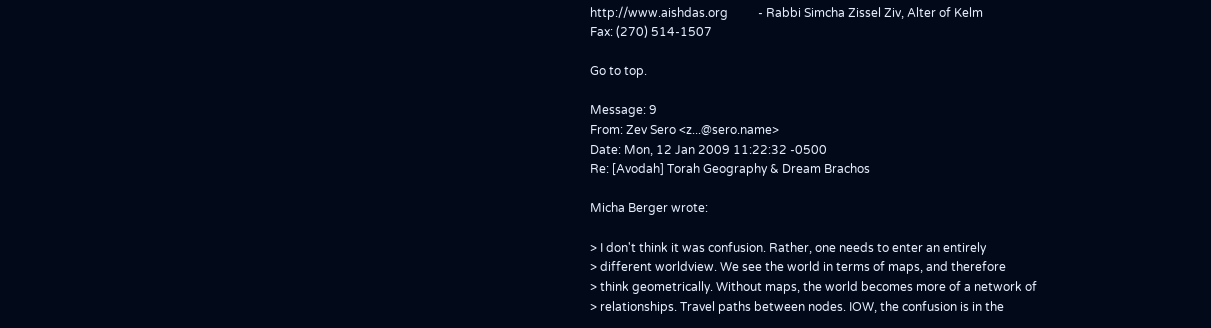http://www.aishdas.org          - Rabbi Simcha Zissel Ziv, Alter of Kelm
Fax: (270) 514-1507

Go to top.

Message: 9
From: Zev Sero <z...@sero.name>
Date: Mon, 12 Jan 2009 11:22:32 -0500
Re: [Avodah] Torah Geography & Dream Brachos

Micha Berger wrote:

> I don't think it was confusion. Rather, one needs to enter an entirely
> different worldview. We see the world in terms of maps, and therefore
> think geometrically. Without maps, the world becomes more of a network of
> relationships. Travel paths between nodes. IOW, the confusion is in the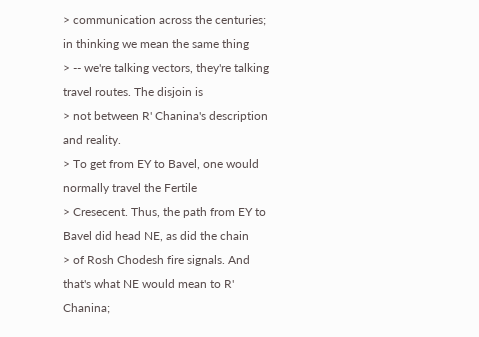> communication across the centuries; in thinking we mean the same thing
> -- we're talking vectors, they're talking travel routes. The disjoin is
> not between R' Chanina's description and reality.
> To get from EY to Bavel, one would normally travel the Fertile
> Cresecent. Thus, the path from EY to Bavel did head NE, as did the chain
> of Rosh Chodesh fire signals. And that's what NE would mean to R' Chanina;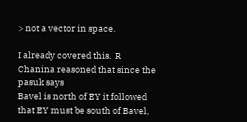> not a vector in space.

I already covered this.  R Chanina reasoned that since the pasuk says
Bavel is north of EY it followed that EY must be south of Bavel,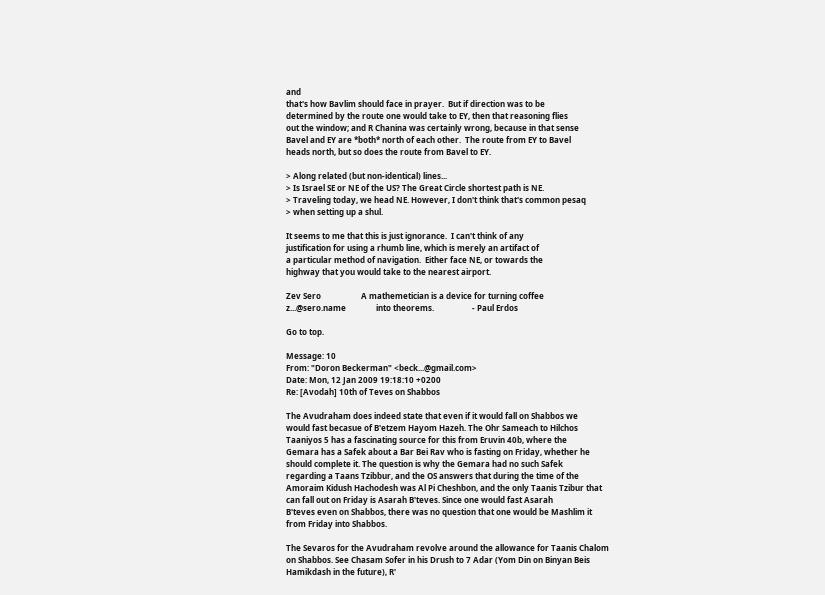and
that's how Bavlim should face in prayer.  But if direction was to be
determined by the route one would take to EY, then that reasoning flies
out the window; and R Chanina was certainly wrong, because in that sense
Bavel and EY are *both* north of each other.  The route from EY to Bavel
heads north, but so does the route from Bavel to EY.

> Along related (but non-identical) lines...
> Is Israel SE or NE of the US? The Great Circle shortest path is NE.
> Traveling today, we head NE. However, I don't think that's common pesaq
> when setting up a shul.

It seems to me that this is just ignorance.  I can't think of any
justification for using a rhumb line, which is merely an artifact of
a particular method of navigation.  Either face NE, or towards the
highway that you would take to the nearest airport.

Zev Sero                    A mathemetician is a device for turning coffee
z...@sero.name               into theorems.                   - Paul Erdos

Go to top.

Message: 10
From: "Doron Beckerman" <beck...@gmail.com>
Date: Mon, 12 Jan 2009 19:18:10 +0200
Re: [Avodah] 10th of Teves on Shabbos

The Avudraham does indeed state that even if it would fall on Shabbos we
would fast becasue of B'etzem Hayom Hazeh. The Ohr Sameach to Hilchos
Taaniyos 5 has a fascinating source for this from Eruvin 40b, where the
Gemara has a Safek about a Bar Bei Rav who is fasting on Friday, whether he
should complete it. The question is why the Gemara had no such Safek
regarding a Taans Tzibbur, and the OS answers that during the time of the
Amoraim Kidush Hachodesh was Al Pi Cheshbon, and the only Taanis Tzibur that
can fall out on Friday is Asarah B'teves. Since one would fast Asarah
B'teves even on Shabbos, there was no question that one would be Mashlim it
from Friday into Shabbos.

The Sevaros for the Avudraham revolve around the allowance for Taanis Chalom
on Shabbos. See Chasam Sofer in his Drush to 7 Adar (Yom Din on Binyan Beis
Hamikdash in the future), R'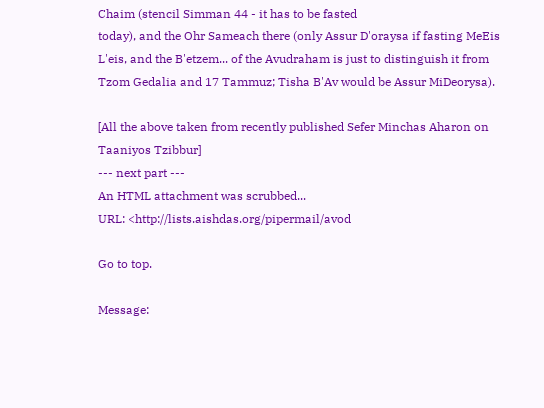Chaim (stencil Simman 44 - it has to be fasted
today), and the Ohr Sameach there (only Assur D'oraysa if fasting MeEis
L'eis, and the B'etzem... of the Avudraham is just to distinguish it from
Tzom Gedalia and 17 Tammuz; Tisha B'Av would be Assur MiDeorysa).

[All the above taken from recently published Sefer Minchas Aharon on
Taaniyos Tzibbur]
--- next part ---
An HTML attachment was scrubbed...
URL: <http://lists.aishdas.org/pipermail/avod

Go to top.

Message: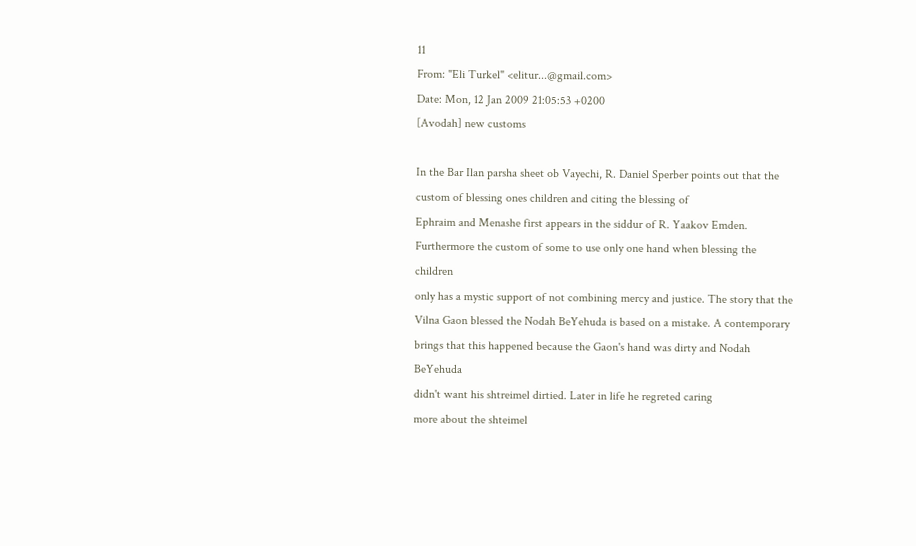11
From: "Eli Turkel" <elitur...@gmail.com>
Date: Mon, 12 Jan 2009 21:05:53 +0200
[Avodah] new customs

In the Bar Ilan parsha sheet ob Vayechi, R. Daniel Sperber points out that the
custom of blessing ones children and citing the blessing of
Ephraim and Menashe first appears in the siddur of R. Yaakov Emden.
Furthermore the custom of some to use only one hand when blessing the children
only has a mystic support of not combining mercy and justice. The story that the
Vilna Gaon blessed the Nodah BeYehuda is based on a mistake. A contemporary
brings that this happened because the Gaon's hand was dirty and Nodah BeYehuda
didn't want his shtreimel dirtied. Later in life he regreted caring
more about the shteimel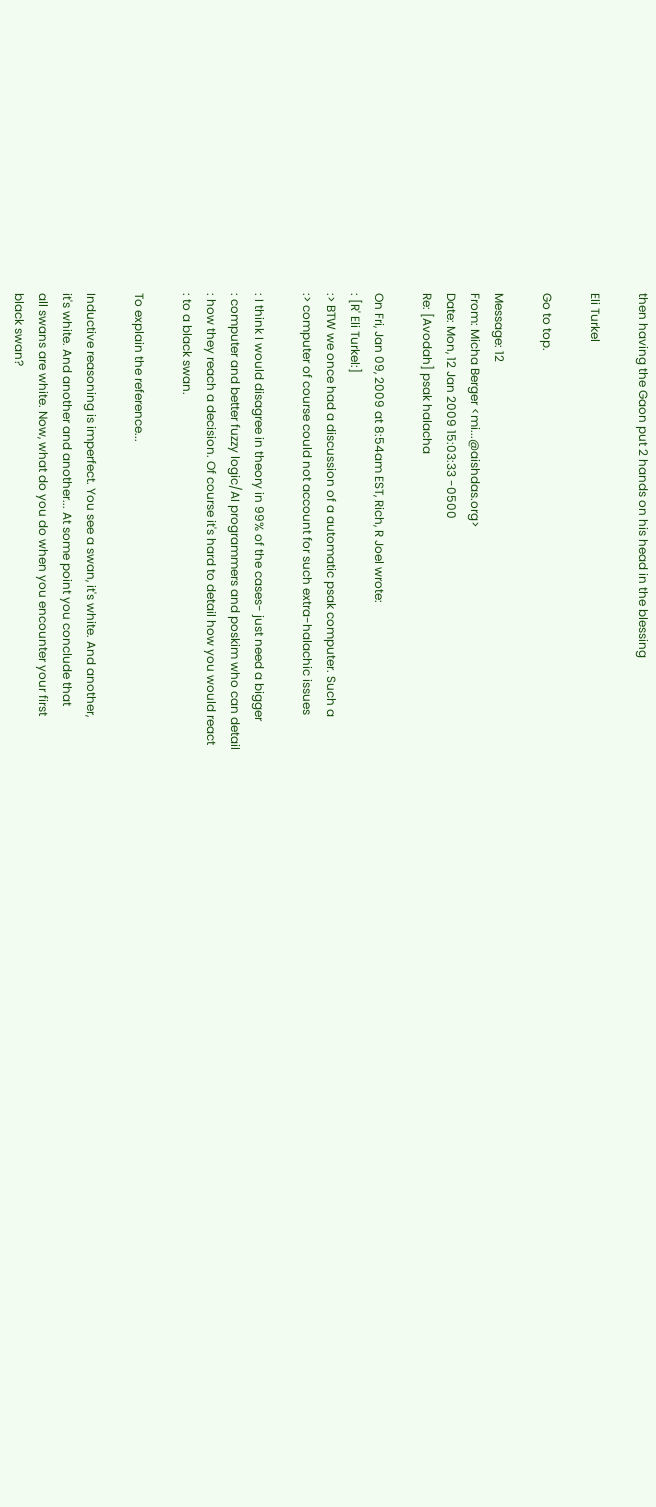then having the Gaon put 2 hands on his head in the blessing

Eli Turkel

Go to top.

Message: 12
From: Micha Berger <mi...@aishdas.org>
Date: Mon, 12 Jan 2009 15:03:33 -0500
Re: [Avodah] psak halacha

On Fri, Jan 09, 2009 at 8:54am EST, Rich, R Joel wrote:
: [R' Eli Turkel:]
:> BTW we once had a discussion of a automatic psak computer. Such a
:> computer of course could not account for such extra-halachic issues

: I think I would disagree in theory in 99% of the cases- just need a bigger
: computer and better fuzzy logic/AI programmers and poskim who can detail
: how they reach a decision. Of course it's hard to detail how you would react
: to a black swan.

To explain the reference...

Inductive reasoning is imperfect. You see a swan, it's white. And another,
it's white. And another and another... At some point you conclude that
all swans are white. Now, what do you do when you encounter your first
black swan?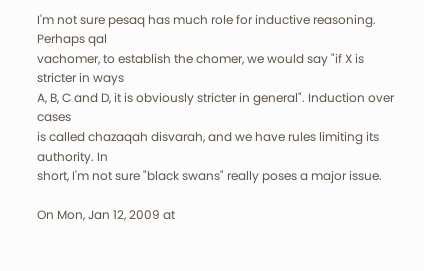I'm not sure pesaq has much role for inductive reasoning. Perhaps qal
vachomer, to establish the chomer, we would say "if X is stricter in ways
A, B, C and D, it is obviously stricter in general". Induction over cases
is called chazaqah disvarah, and we have rules limiting its authority. In
short, I'm not sure "black swans" really poses a major issue.

On Mon, Jan 12, 2009 at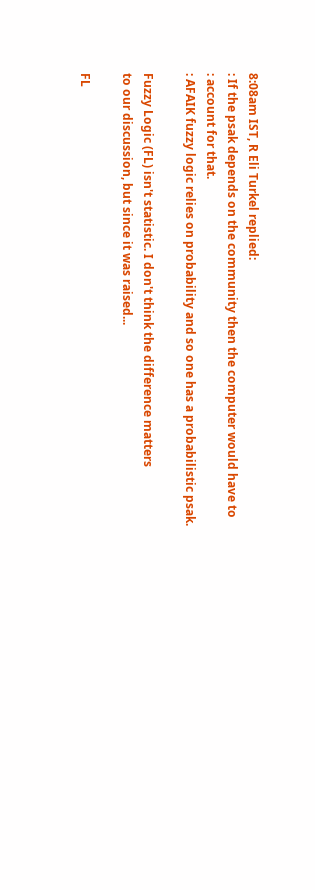8:08am IST, R Eli Turkel replied:
: If the psak depends on the community then the computer would have to
: account for that.
: AFAIK fuzzy logic relies on probability and so one has a probabilistic psak.

Fuzzy Logic (FL) isn't statistic. I don't think the difference matters
to our discussion, but since it was raised...

FL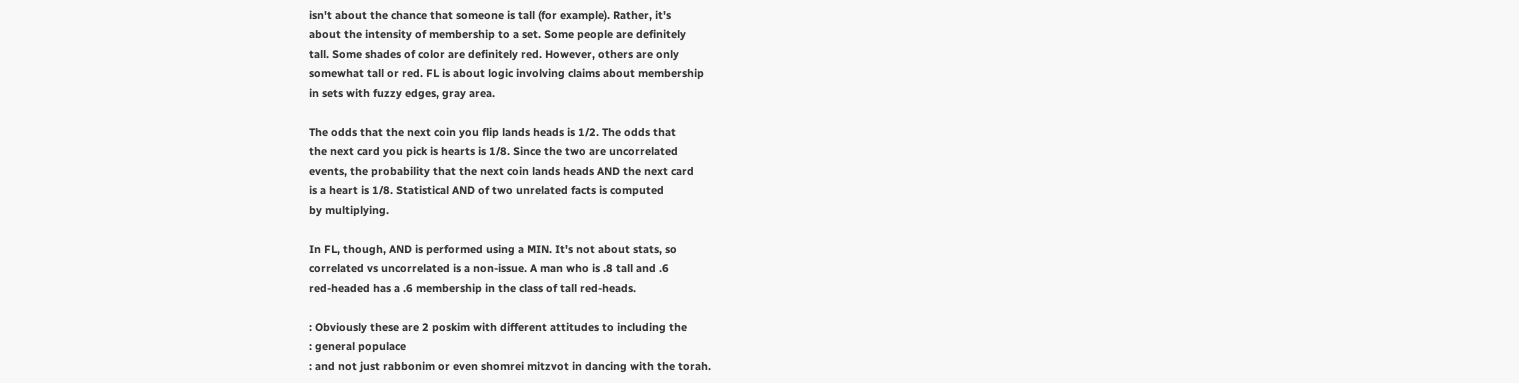isn't about the chance that someone is tall (for example). Rather, it's
about the intensity of membership to a set. Some people are definitely
tall. Some shades of color are definitely red. However, others are only
somewhat tall or red. FL is about logic involving claims about membership
in sets with fuzzy edges, gray area.

The odds that the next coin you flip lands heads is 1/2. The odds that
the next card you pick is hearts is 1/8. Since the two are uncorrelated
events, the probability that the next coin lands heads AND the next card
is a heart is 1/8. Statistical AND of two unrelated facts is computed
by multiplying.

In FL, though, AND is performed using a MIN. It's not about stats, so
correlated vs uncorrelated is a non-issue. A man who is .8 tall and .6
red-headed has a .6 membership in the class of tall red-heads.

: Obviously these are 2 poskim with different attitudes to including the
: general populace
: and not just rabbonim or even shomrei mitzvot in dancing with the torah.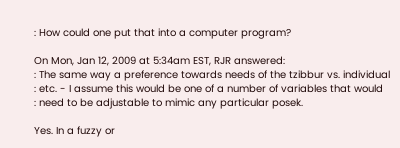: How could one put that into a computer program?

On Mon, Jan 12, 2009 at 5:34am EST, RJR answered:
: The same way a preference towards needs of the tzibbur vs. individual
: etc. - I assume this would be one of a number of variables that would
: need to be adjustable to mimic any particular posek.

Yes. In a fuzzy or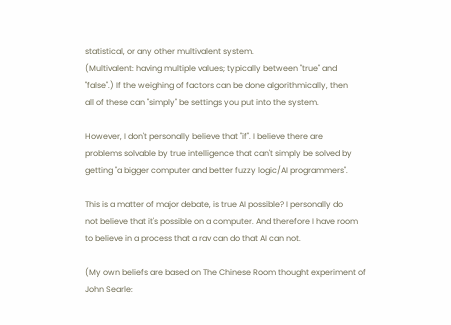statistical, or any other multivalent system.
(Multivalent: having multiple values; typically between "true" and
"false".) If the weighing of factors can be done algorithmically, then
all of these can "simply" be settings you put into the system.

However, I don't personally believe that "if". I believe there are
problems solvable by true intelligence that can't simply be solved by
getting "a bigger computer and better fuzzy logic/AI programmers".

This is a matter of major debate, is true AI possible? I personally do
not believe that it's possible on a computer. And therefore I have room
to believe in a process that a rav can do that AI can not.

(My own beliefs are based on The Chinese Room thought experiment of
John Searle: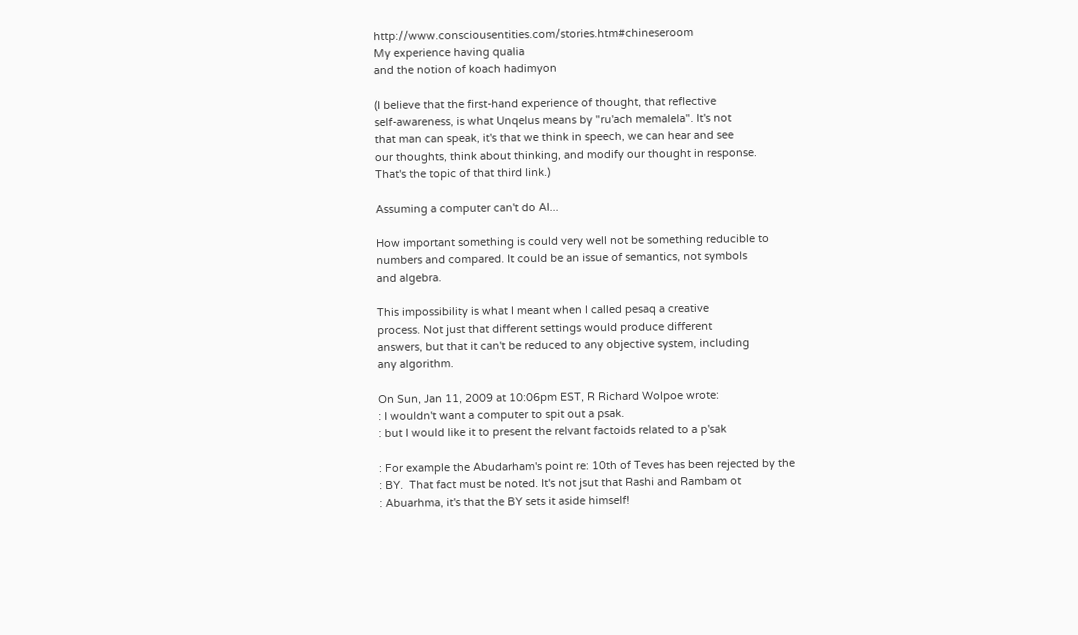http://www.consciousentities.com/stories.htm#chineseroom
My experience having qualia
and the notion of koach hadimyon

(I believe that the first-hand experience of thought, that reflective
self-awareness, is what Unqelus means by "ru'ach memalela". It's not
that man can speak, it's that we think in speech, we can hear and see
our thoughts, think about thinking, and modify our thought in response.
That's the topic of that third link.)

Assuming a computer can't do AI...

How important something is could very well not be something reducible to
numbers and compared. It could be an issue of semantics, not symbols
and algebra.

This impossibility is what I meant when I called pesaq a creative
process. Not just that different settings would produce different
answers, but that it can't be reduced to any objective system, including
any algorithm.

On Sun, Jan 11, 2009 at 10:06pm EST, R Richard Wolpoe wrote:
: I wouldn't want a computer to spit out a psak.
: but I would like it to present the relvant factoids related to a p'sak

: For example the Abudarham's point re: 10th of Teves has been rejected by the
: BY.  That fact must be noted. It's not jsut that Rashi and Rambam ot
: Abuarhma, it's that the BY sets it aside himself!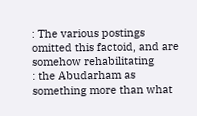: The various postings omitted this factoid, and are somehow rehabilitating
: the Abudarham as something more than what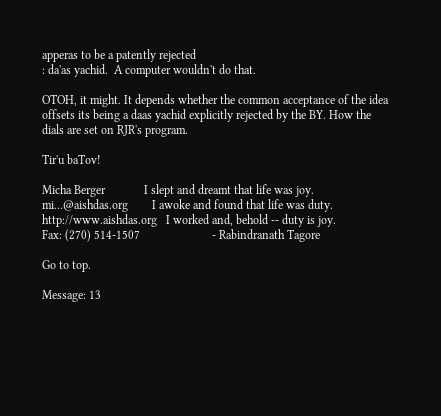apperas to be a patently rejected
: da'as yachid.  A computer wouldn't do that.

OTOH, it might. It depends whether the common acceptance of the idea
offsets its being a daas yachid explicitly rejected by the BY. How the
dials are set on RJR's program.

Tir'u baTov!

Micha Berger             I slept and dreamt that life was joy.
mi...@aishdas.org        I awoke and found that life was duty.
http://www.aishdas.org   I worked and, behold -- duty is joy.
Fax: (270) 514-1507                        - Rabindranath Tagore

Go to top.

Message: 13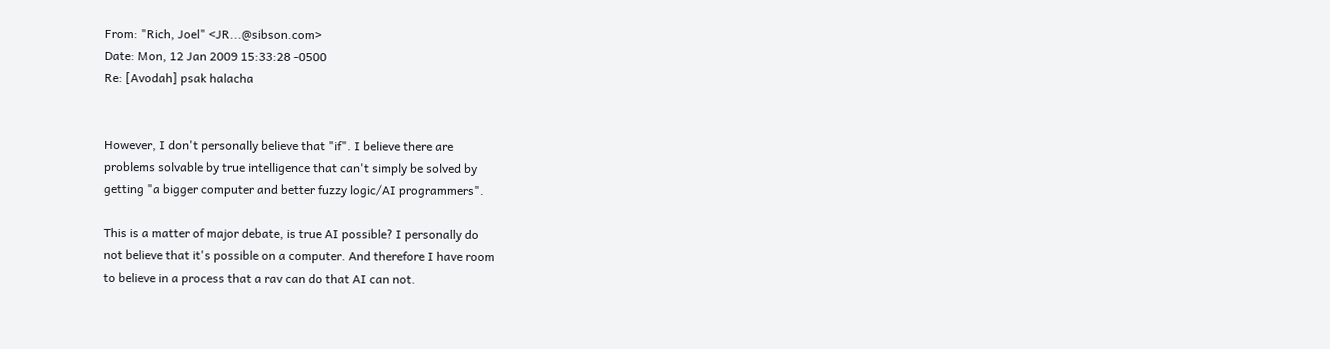From: "Rich, Joel" <JR...@sibson.com>
Date: Mon, 12 Jan 2009 15:33:28 -0500
Re: [Avodah] psak halacha


However, I don't personally believe that "if". I believe there are
problems solvable by true intelligence that can't simply be solved by
getting "a bigger computer and better fuzzy logic/AI programmers".

This is a matter of major debate, is true AI possible? I personally do
not believe that it's possible on a computer. And therefore I have room
to believe in a process that a rav can do that AI can not.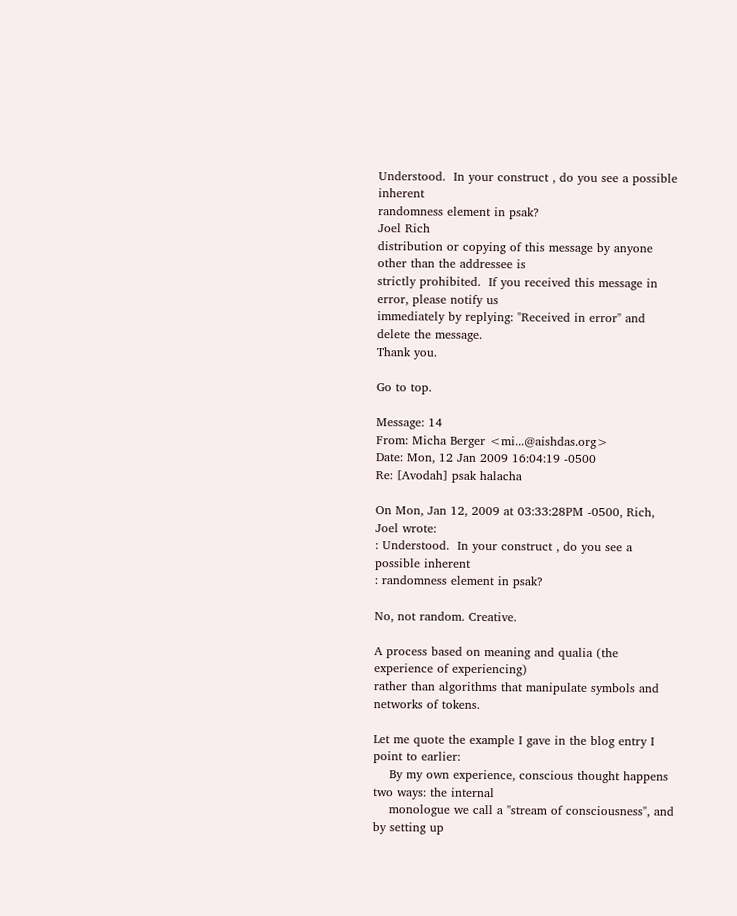Understood.  In your construct , do you see a possible inherent
randomness element in psak?
Joel Rich
distribution or copying of this message by anyone other than the addressee is
strictly prohibited.  If you received this message in error, please notify us
immediately by replying: "Received in error" and delete the message.
Thank you.

Go to top.

Message: 14
From: Micha Berger <mi...@aishdas.org>
Date: Mon, 12 Jan 2009 16:04:19 -0500
Re: [Avodah] psak halacha

On Mon, Jan 12, 2009 at 03:33:28PM -0500, Rich, Joel wrote:
: Understood.  In your construct , do you see a possible inherent
: randomness element in psak?

No, not random. Creative.

A process based on meaning and qualia (the experience of experiencing)
rather than algorithms that manipulate symbols and networks of tokens.

Let me quote the example I gave in the blog entry I point to earlier:
    By my own experience, conscious thought happens two ways: the internal
    monologue we call a "stream of consciousness", and by setting up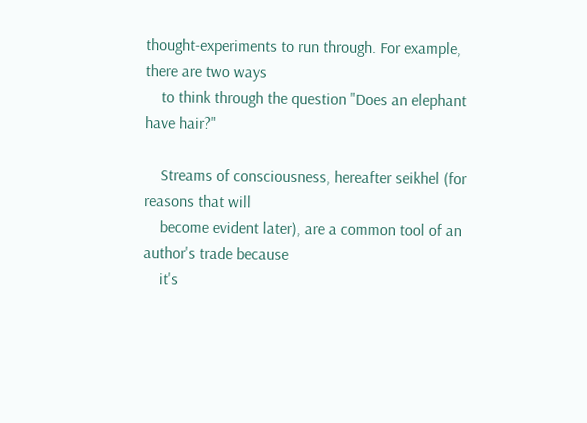thought-experiments to run through. For example, there are two ways
    to think through the question "Does an elephant have hair?"

    Streams of consciousness, hereafter seikhel (for reasons that will
    become evident later), are a common tool of an author's trade because
    it's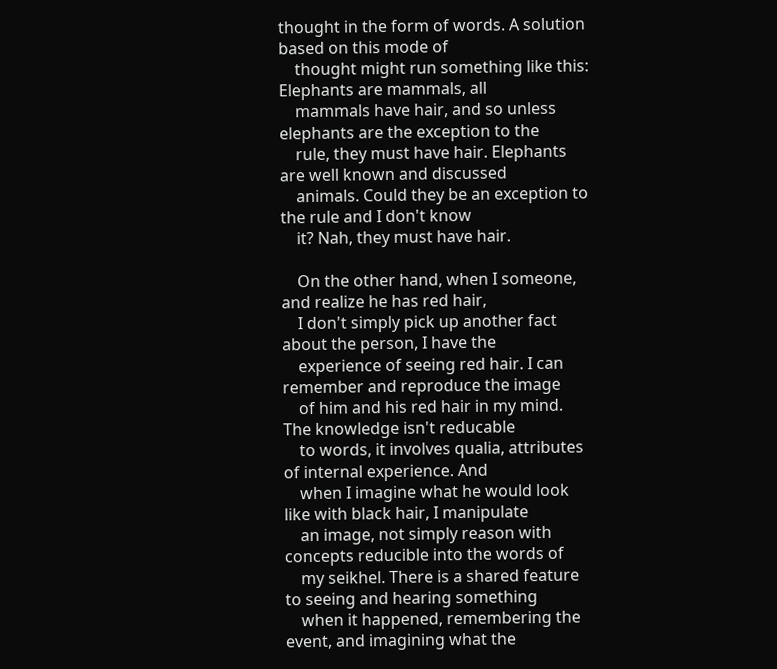thought in the form of words. A solution based on this mode of
    thought might run something like this: Elephants are mammals, all
    mammals have hair, and so unless elephants are the exception to the
    rule, they must have hair. Elephants are well known and discussed
    animals. Could they be an exception to the rule and I don't know
    it? Nah, they must have hair.

    On the other hand, when I someone, and realize he has red hair,
    I don't simply pick up another fact about the person, I have the
    experience of seeing red hair. I can remember and reproduce the image
    of him and his red hair in my mind. The knowledge isn't reducable
    to words, it involves qualia, attributes of internal experience. And
    when I imagine what he would look like with black hair, I manipulate
    an image, not simply reason with concepts reducible into the words of
    my seikhel. There is a shared feature to seeing and hearing something
    when it happened, remembering the event, and imagining what the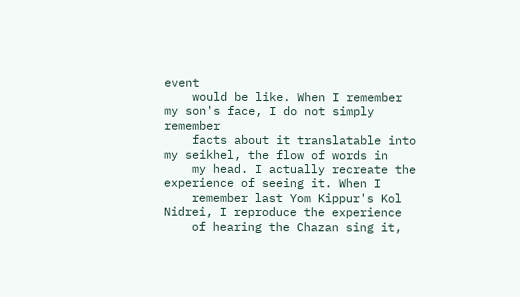event
    would be like. When I remember my son's face, I do not simply remember
    facts about it translatable into my seikhel, the flow of words in
    my head. I actually recreate the experience of seeing it. When I
    remember last Yom Kippur's Kol Nidrei, I reproduce the experience
    of hearing the Chazan sing it,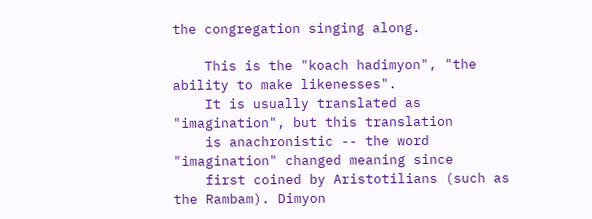the congregation singing along.

    This is the "koach hadimyon", "the ability to make likenesses".
    It is usually translated as "imagination", but this translation
    is anachronistic -- the word "imagination" changed meaning since
    first coined by Aristotilians (such as the Rambam). Dimyon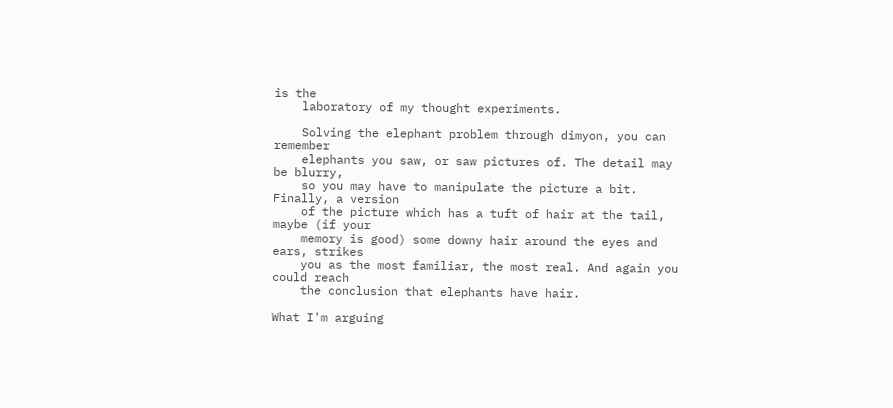is the
    laboratory of my thought experiments.

    Solving the elephant problem through dimyon, you can remember
    elephants you saw, or saw pictures of. The detail may be blurry,
    so you may have to manipulate the picture a bit. Finally, a version
    of the picture which has a tuft of hair at the tail, maybe (if your
    memory is good) some downy hair around the eyes and ears, strikes
    you as the most familiar, the most real. And again you could reach
    the conclusion that elephants have hair.

What I'm arguing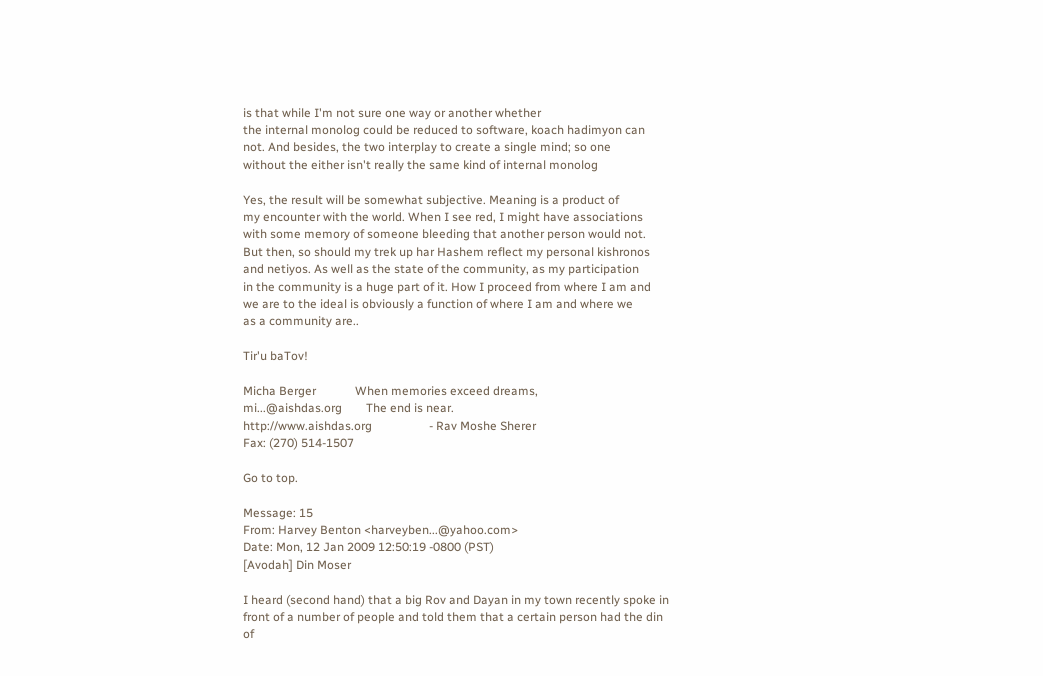is that while I'm not sure one way or another whether
the internal monolog could be reduced to software, koach hadimyon can
not. And besides, the two interplay to create a single mind; so one
without the either isn't really the same kind of internal monolog

Yes, the result will be somewhat subjective. Meaning is a product of
my encounter with the world. When I see red, I might have associations
with some memory of someone bleeding that another person would not.
But then, so should my trek up har Hashem reflect my personal kishronos
and netiyos. As well as the state of the community, as my participation
in the community is a huge part of it. How I proceed from where I am and
we are to the ideal is obviously a function of where I am and where we
as a community are..

Tir'u baTov!

Micha Berger             When memories exceed dreams,
mi...@aishdas.org        The end is near.
http://www.aishdas.org                   - Rav Moshe Sherer
Fax: (270) 514-1507

Go to top.

Message: 15
From: Harvey Benton <harveyben...@yahoo.com>
Date: Mon, 12 Jan 2009 12:50:19 -0800 (PST)
[Avodah] Din Moser

I heard (second hand) that a big Rov and Dayan in my town recently spoke in
front of a number of people and told them that a certain person had the din
of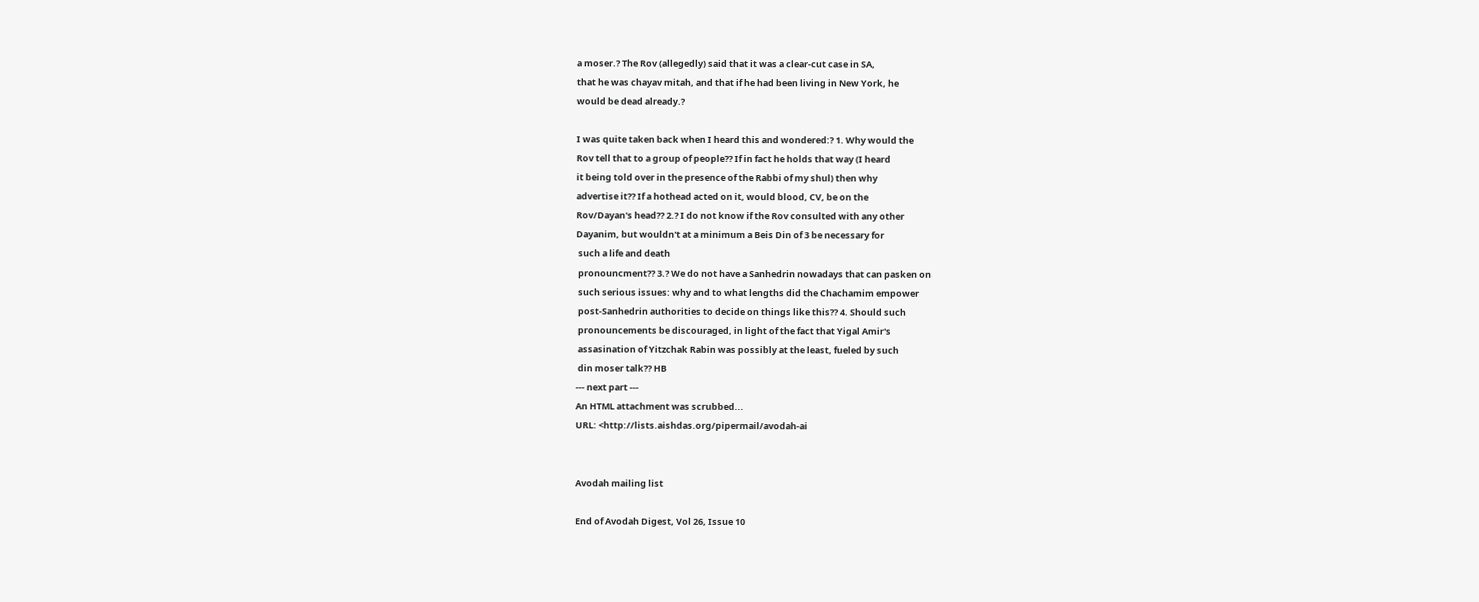a moser.? The Rov (allegedly) said that it was a clear-cut case in SA,
that he was chayav mitah, and that if he had been living in New York, he
would be dead already.?

I was quite taken back when I heard this and wondered:? 1. Why would the
Rov tell that to a group of people?? If in fact he holds that way (I heard
it being told over in the presence of the Rabbi of my shul) then why
advertise it?? If a hothead acted on it, would blood, CV, be on the
Rov/Dayan's head?? 2.? I do not know if the Rov consulted with any other
Dayanim, but wouldn't at a minimum a Beis Din of 3 be necessary for
 such a life and death
 pronouncment?? 3.? We do not have a Sanhedrin nowadays that can pasken on
 such serious issues: why and to what lengths did the Chachamim empower
 post-Sanhedrin authorities to decide on things like this?? 4. Should such
 pronouncements be discouraged, in light of the fact that Yigal Amir's
 assasination of Yitzchak Rabin was possibly at the least, fueled by such
 din moser talk?? HB
--- next part ---
An HTML attachment was scrubbed...
URL: <http://lists.aishdas.org/pipermail/avodah-ai


Avodah mailing list

End of Avodah Digest, Vol 26, Issue 10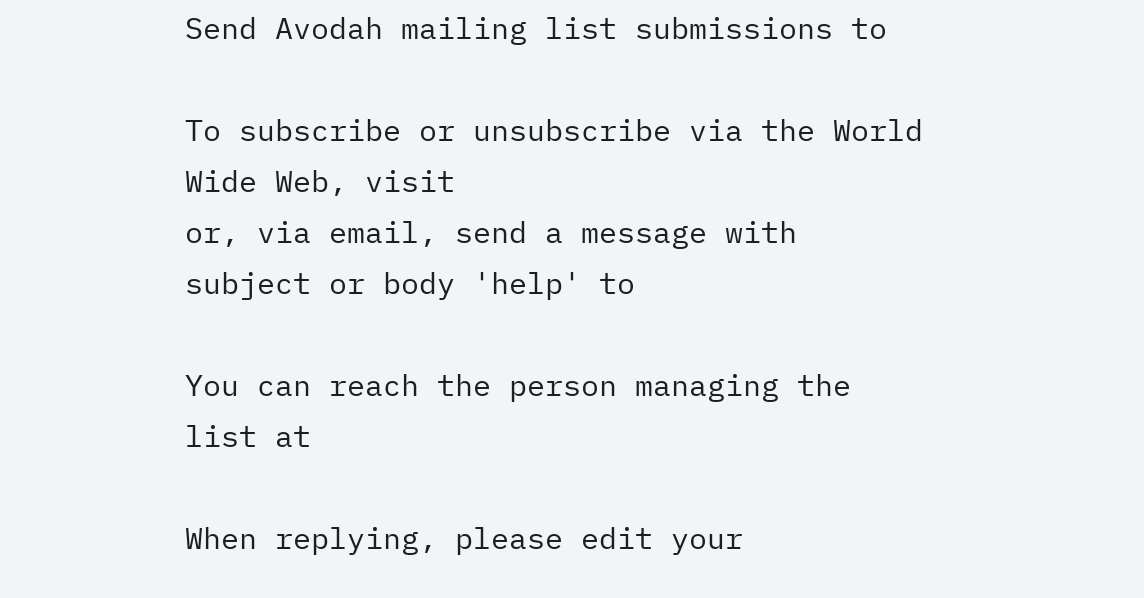Send Avodah mailing list submissions to

To subscribe or unsubscribe via the World Wide Web, visit
or, via email, send a message with subject or body 'help' to

You can reach the person managing the list at

When replying, please edit your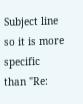Subject line so it is more specific
than "Re: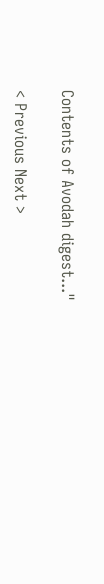Contents of Avodah digest..."

< Previous Next >